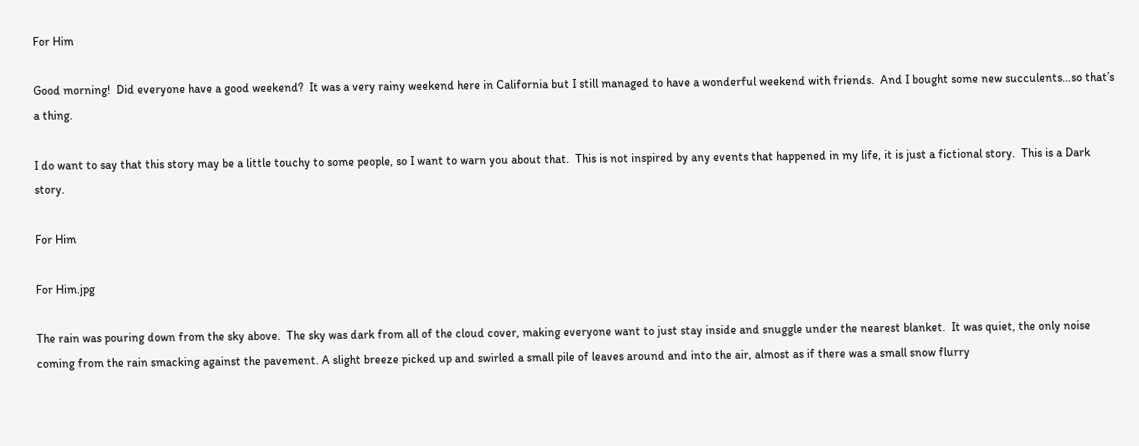For Him

Good morning!  Did everyone have a good weekend?  It was a very rainy weekend here in California but I still managed to have a wonderful weekend with friends.  And I bought some new succulents…so that’s a thing.

I do want to say that this story may be a little touchy to some people, so I want to warn you about that.  This is not inspired by any events that happened in my life, it is just a fictional story.  This is a Dark story.

For Him

For Him.jpg

The rain was pouring down from the sky above.  The sky was dark from all of the cloud cover, making everyone want to just stay inside and snuggle under the nearest blanket.  It was quiet, the only noise coming from the rain smacking against the pavement. A slight breeze picked up and swirled a small pile of leaves around and into the air, almost as if there was a small snow flurry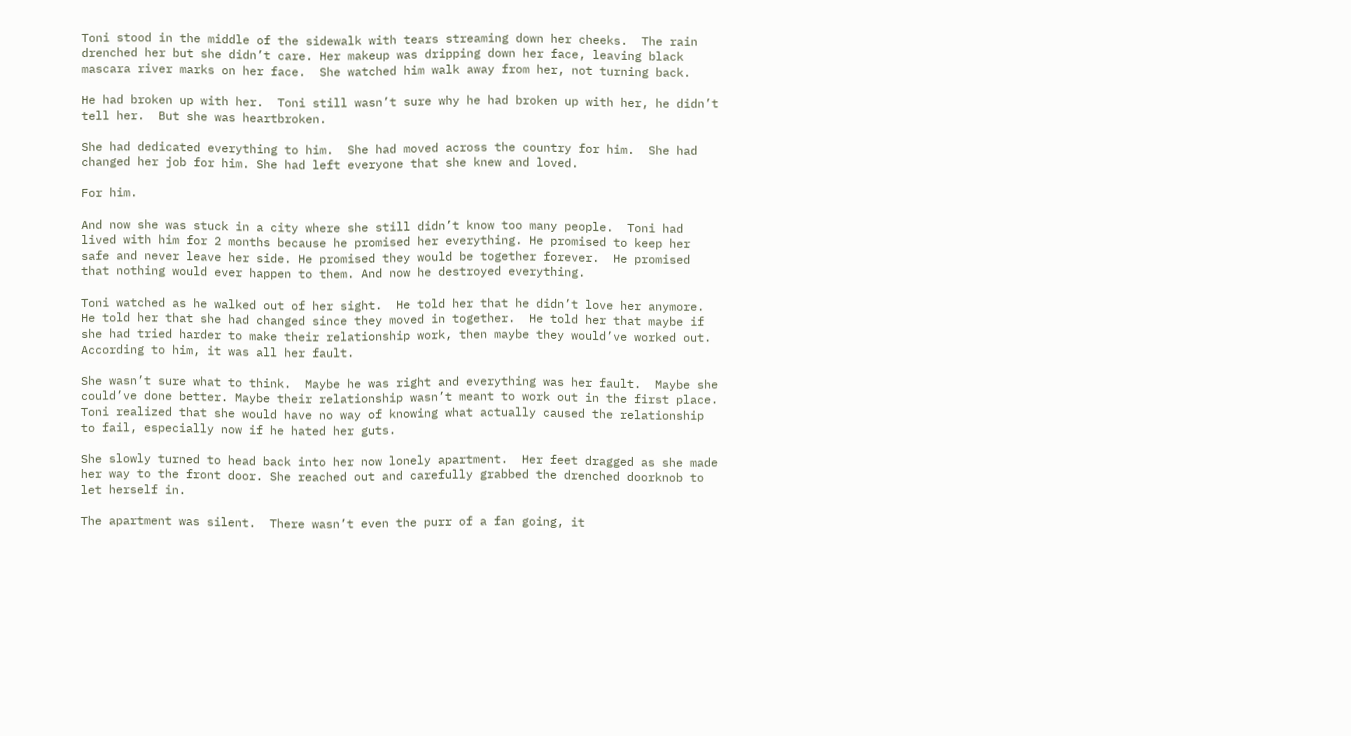Toni stood in the middle of the sidewalk with tears streaming down her cheeks.  The rain drenched her but she didn’t care. Her makeup was dripping down her face, leaving black mascara river marks on her face.  She watched him walk away from her, not turning back.

He had broken up with her.  Toni still wasn’t sure why he had broken up with her, he didn’t tell her.  But she was heartbroken.

She had dedicated everything to him.  She had moved across the country for him.  She had changed her job for him. She had left everyone that she knew and loved.

For him.

And now she was stuck in a city where she still didn’t know too many people.  Toni had lived with him for 2 months because he promised her everything. He promised to keep her safe and never leave her side. He promised they would be together forever.  He promised that nothing would ever happen to them. And now he destroyed everything.

Toni watched as he walked out of her sight.  He told her that he didn’t love her anymore. He told her that she had changed since they moved in together.  He told her that maybe if she had tried harder to make their relationship work, then maybe they would’ve worked out.  According to him, it was all her fault.

She wasn’t sure what to think.  Maybe he was right and everything was her fault.  Maybe she could’ve done better. Maybe their relationship wasn’t meant to work out in the first place.  Toni realized that she would have no way of knowing what actually caused the relationship to fail, especially now if he hated her guts.

She slowly turned to head back into her now lonely apartment.  Her feet dragged as she made her way to the front door. She reached out and carefully grabbed the drenched doorknob to let herself in.

The apartment was silent.  There wasn’t even the purr of a fan going, it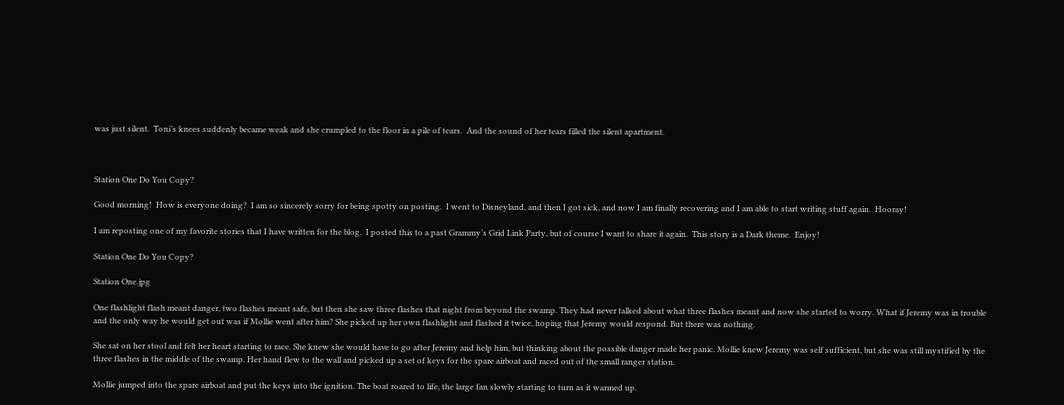was just silent.  Toni’s knees suddenly became weak and she crumpled to the floor in a pile of tears.  And the sound of her tears filled the silent apartment.



Station One Do You Copy?

Good morning!  How is everyone doing?  I am so sincerely sorry for being spotty on posting.  I went to Disneyland, and then I got sick, and now I am finally recovering and I am able to start writing stuff again.  Hooray!

I am reposting one of my favorite stories that I have written for the blog.  I posted this to a past Grammy’s Grid Link Party, but of course I want to share it again.  This story is a Dark theme.  Enjoy!

Station One Do You Copy?

Station One.jpg

One flashlight flash meant danger, two flashes meant safe, but then she saw three flashes that night from beyond the swamp. They had never talked about what three flashes meant and now she started to worry. What if Jeremy was in trouble and the only way he would get out was if Mollie went after him? She picked up her own flashlight and flashed it twice, hoping that Jeremy would respond. But there was nothing.

She sat on her stool and felt her heart starting to race. She knew she would have to go after Jeremy and help him, but thinking about the possible danger made her panic. Mollie knew Jeremy was self sufficient, but she was still mystified by the three flashes in the middle of the swamp. Her hand flew to the wall and picked up a set of keys for the spare airboat and raced out of the small ranger station.

Mollie jumped into the spare airboat and put the keys into the ignition. The boat roared to life, the large fan slowly starting to turn as it warmed up.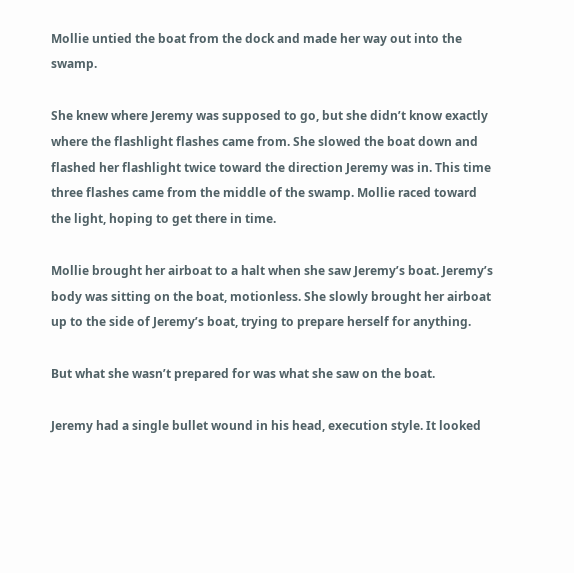Mollie untied the boat from the dock and made her way out into the swamp.

She knew where Jeremy was supposed to go, but she didn’t know exactly where the flashlight flashes came from. She slowed the boat down and flashed her flashlight twice toward the direction Jeremy was in. This time three flashes came from the middle of the swamp. Mollie raced toward the light, hoping to get there in time.

Mollie brought her airboat to a halt when she saw Jeremy’s boat. Jeremy’s body was sitting on the boat, motionless. She slowly brought her airboat up to the side of Jeremy’s boat, trying to prepare herself for anything.

But what she wasn’t prepared for was what she saw on the boat.

Jeremy had a single bullet wound in his head, execution style. It looked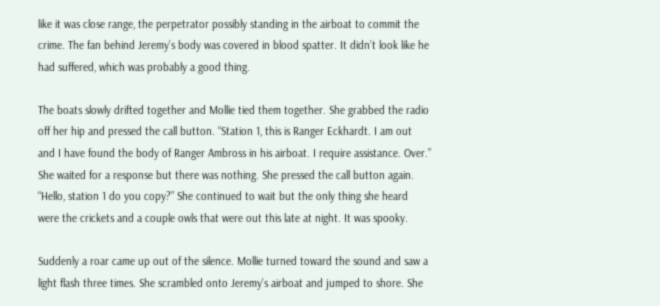like it was close range, the perpetrator possibly standing in the airboat to commit the crime. The fan behind Jeremy’s body was covered in blood spatter. It didn’t look like he had suffered, which was probably a good thing.

The boats slowly drifted together and Mollie tied them together. She grabbed the radio off her hip and pressed the call button. “Station 1, this is Ranger Eckhardt. I am out and I have found the body of Ranger Ambross in his airboat. I require assistance. Over.” She waited for a response but there was nothing. She pressed the call button again. “Hello, station 1 do you copy?” She continued to wait but the only thing she heard were the crickets and a couple owls that were out this late at night. It was spooky.

Suddenly a roar came up out of the silence. Mollie turned toward the sound and saw a light flash three times. She scrambled onto Jeremy’s airboat and jumped to shore. She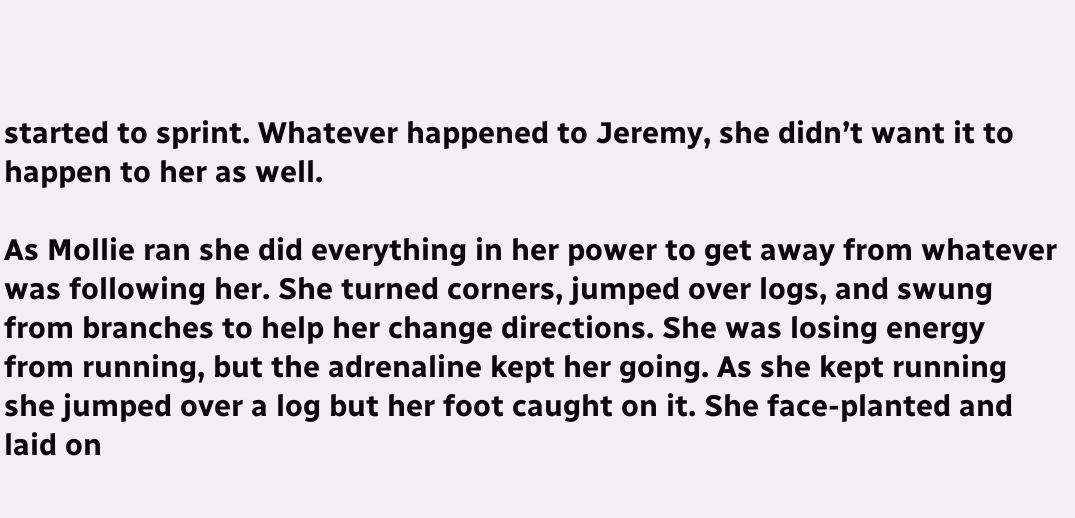started to sprint. Whatever happened to Jeremy, she didn’t want it to happen to her as well.

As Mollie ran she did everything in her power to get away from whatever was following her. She turned corners, jumped over logs, and swung from branches to help her change directions. She was losing energy from running, but the adrenaline kept her going. As she kept running she jumped over a log but her foot caught on it. She face-planted and laid on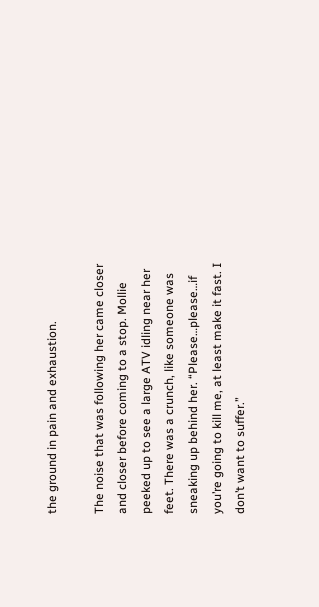the ground in pain and exhaustion.

The noise that was following her came closer and closer before coming to a stop. Mollie peeked up to see a large ATV idling near her feet. There was a crunch, like someone was sneaking up behind her. “Please…please…if you’re going to kill me, at least make it fast. I don’t want to suffer.”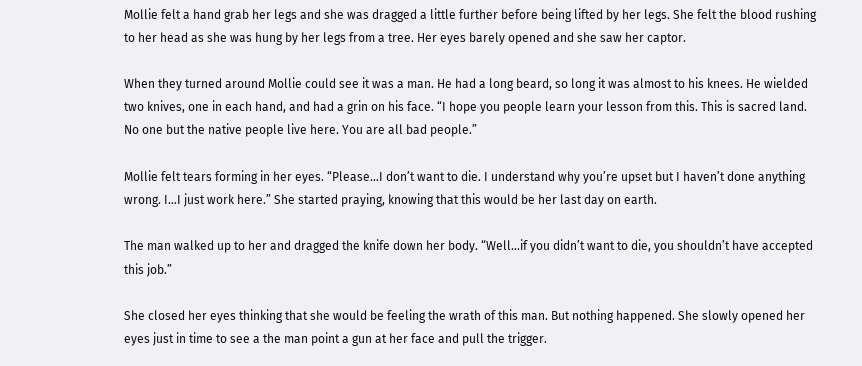Mollie felt a hand grab her legs and she was dragged a little further before being lifted by her legs. She felt the blood rushing to her head as she was hung by her legs from a tree. Her eyes barely opened and she saw her captor.

When they turned around Mollie could see it was a man. He had a long beard, so long it was almost to his knees. He wielded two knives, one in each hand, and had a grin on his face. “I hope you people learn your lesson from this. This is sacred land. No one but the native people live here. You are all bad people.”

Mollie felt tears forming in her eyes. “Please…I don’t want to die. I understand why you’re upset but I haven’t done anything wrong. I…I just work here.” She started praying, knowing that this would be her last day on earth.

The man walked up to her and dragged the knife down her body. “Well…if you didn’t want to die, you shouldn’t have accepted this job.”

She closed her eyes thinking that she would be feeling the wrath of this man. But nothing happened. She slowly opened her eyes just in time to see a the man point a gun at her face and pull the trigger.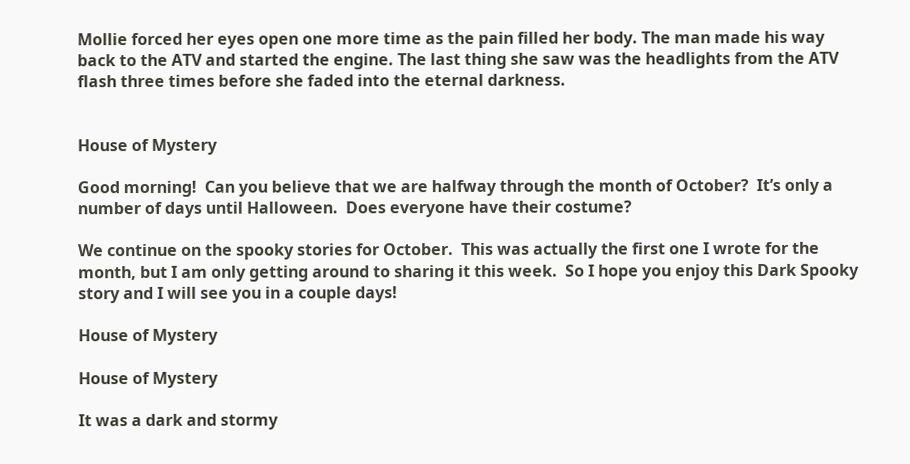Mollie forced her eyes open one more time as the pain filled her body. The man made his way back to the ATV and started the engine. The last thing she saw was the headlights from the ATV flash three times before she faded into the eternal darkness.


House of Mystery

Good morning!  Can you believe that we are halfway through the month of October?  It’s only a number of days until Halloween.  Does everyone have their costume?

We continue on the spooky stories for October.  This was actually the first one I wrote for the month, but I am only getting around to sharing it this week.  So I hope you enjoy this Dark Spooky story and I will see you in a couple days!

House of Mystery

House of Mystery

It was a dark and stormy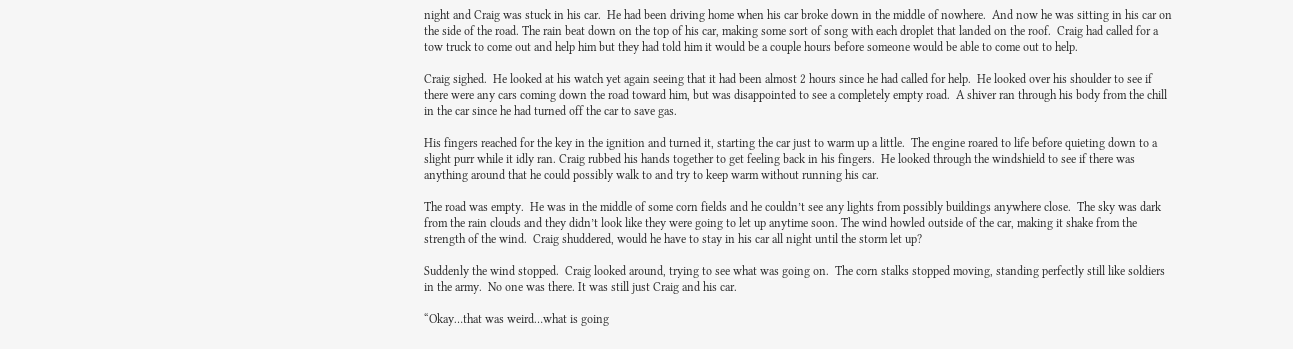night and Craig was stuck in his car.  He had been driving home when his car broke down in the middle of nowhere.  And now he was sitting in his car on the side of the road. The rain beat down on the top of his car, making some sort of song with each droplet that landed on the roof.  Craig had called for a tow truck to come out and help him but they had told him it would be a couple hours before someone would be able to come out to help.

Craig sighed.  He looked at his watch yet again seeing that it had been almost 2 hours since he had called for help.  He looked over his shoulder to see if there were any cars coming down the road toward him, but was disappointed to see a completely empty road.  A shiver ran through his body from the chill in the car since he had turned off the car to save gas.

His fingers reached for the key in the ignition and turned it, starting the car just to warm up a little.  The engine roared to life before quieting down to a slight purr while it idly ran. Craig rubbed his hands together to get feeling back in his fingers.  He looked through the windshield to see if there was anything around that he could possibly walk to and try to keep warm without running his car.

The road was empty.  He was in the middle of some corn fields and he couldn’t see any lights from possibly buildings anywhere close.  The sky was dark from the rain clouds and they didn’t look like they were going to let up anytime soon. The wind howled outside of the car, making it shake from the strength of the wind.  Craig shuddered, would he have to stay in his car all night until the storm let up?

Suddenly the wind stopped.  Craig looked around, trying to see what was going on.  The corn stalks stopped moving, standing perfectly still like soldiers in the army.  No one was there. It was still just Craig and his car.

“Okay…that was weird…what is going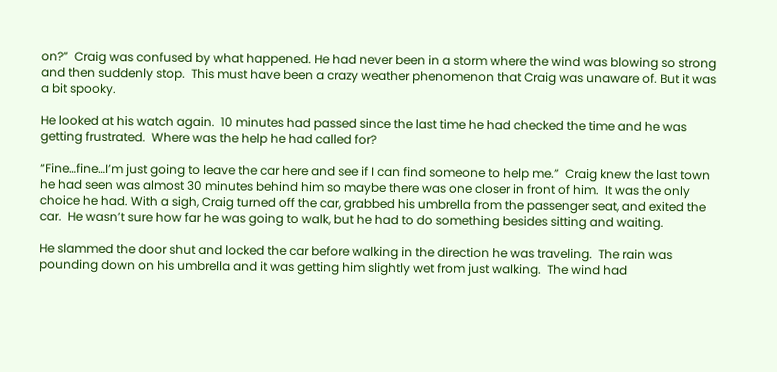on?”  Craig was confused by what happened. He had never been in a storm where the wind was blowing so strong and then suddenly stop.  This must have been a crazy weather phenomenon that Craig was unaware of. But it was a bit spooky.

He looked at his watch again.  10 minutes had passed since the last time he had checked the time and he was getting frustrated.  Where was the help he had called for?

“Fine…fine…I’m just going to leave the car here and see if I can find someone to help me.”  Craig knew the last town he had seen was almost 30 minutes behind him so maybe there was one closer in front of him.  It was the only choice he had. With a sigh, Craig turned off the car, grabbed his umbrella from the passenger seat, and exited the car.  He wasn’t sure how far he was going to walk, but he had to do something besides sitting and waiting.

He slammed the door shut and locked the car before walking in the direction he was traveling.  The rain was pounding down on his umbrella and it was getting him slightly wet from just walking.  The wind had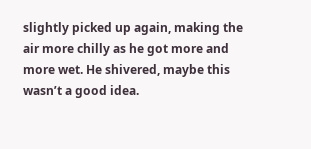slightly picked up again, making the air more chilly as he got more and more wet. He shivered, maybe this wasn’t a good idea.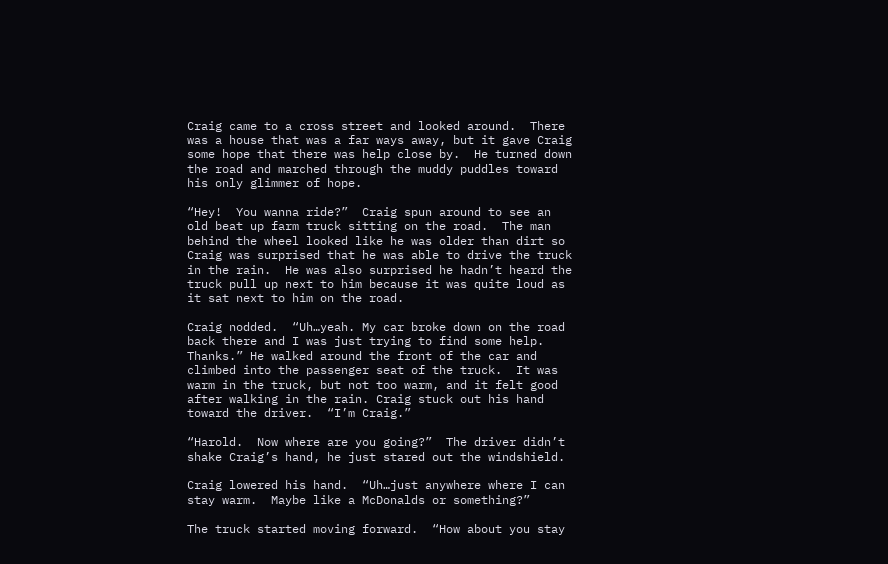Craig came to a cross street and looked around.  There was a house that was a far ways away, but it gave Craig some hope that there was help close by.  He turned down the road and marched through the muddy puddles toward his only glimmer of hope.

“Hey!  You wanna ride?”  Craig spun around to see an old beat up farm truck sitting on the road.  The man behind the wheel looked like he was older than dirt so Craig was surprised that he was able to drive the truck in the rain.  He was also surprised he hadn’t heard the truck pull up next to him because it was quite loud as it sat next to him on the road.

Craig nodded.  “Uh…yeah. My car broke down on the road back there and I was just trying to find some help.  Thanks.” He walked around the front of the car and climbed into the passenger seat of the truck.  It was warm in the truck, but not too warm, and it felt good after walking in the rain. Craig stuck out his hand toward the driver.  “I’m Craig.”

“Harold.  Now where are you going?”  The driver didn’t shake Craig’s hand, he just stared out the windshield.

Craig lowered his hand.  “Uh…just anywhere where I can stay warm.  Maybe like a McDonalds or something?”

The truck started moving forward.  “How about you stay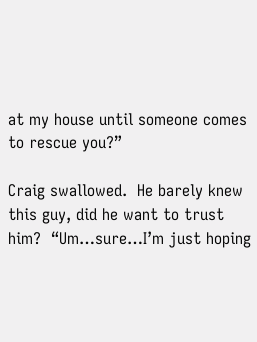at my house until someone comes to rescue you?”

Craig swallowed.  He barely knew this guy, did he want to trust him?  “Um…sure…I’m just hoping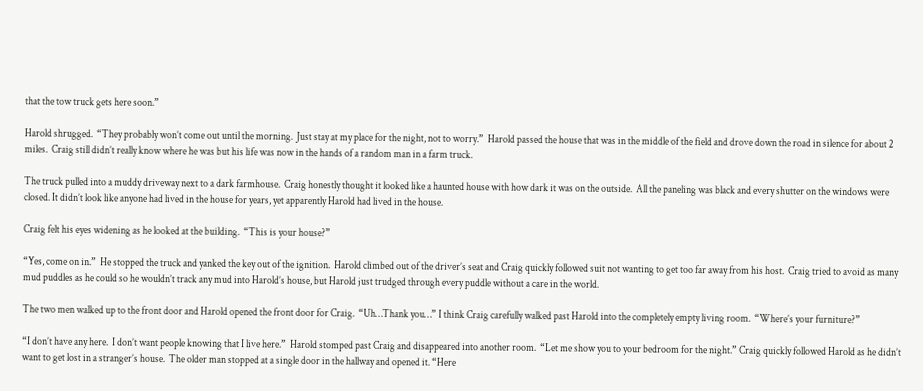that the tow truck gets here soon.”

Harold shrugged.  “They probably won’t come out until the morning.  Just stay at my place for the night, not to worry.”  Harold passed the house that was in the middle of the field and drove down the road in silence for about 2 miles.  Craig still didn’t really know where he was but his life was now in the hands of a random man in a farm truck.

The truck pulled into a muddy driveway next to a dark farmhouse.  Craig honestly thought it looked like a haunted house with how dark it was on the outside.  All the paneling was black and every shutter on the windows were closed. It didn’t look like anyone had lived in the house for years, yet apparently Harold had lived in the house.

Craig felt his eyes widening as he looked at the building.  “This is your house?”

“Yes, come on in.”  He stopped the truck and yanked the key out of the ignition.  Harold climbed out of the driver’s seat and Craig quickly followed suit not wanting to get too far away from his host.  Craig tried to avoid as many mud puddles as he could so he wouldn’t track any mud into Harold’s house, but Harold just trudged through every puddle without a care in the world.

The two men walked up to the front door and Harold opened the front door for Craig.  “Uh…Thank you…” I think Craig carefully walked past Harold into the completely empty living room.  “Where’s your furniture?”

“I don’t have any here.  I don’t want people knowing that I live here.”  Harold stomped past Craig and disappeared into another room.  “Let me show you to your bedroom for the night.” Craig quickly followed Harold as he didn’t want to get lost in a stranger’s house.  The older man stopped at a single door in the hallway and opened it. “Here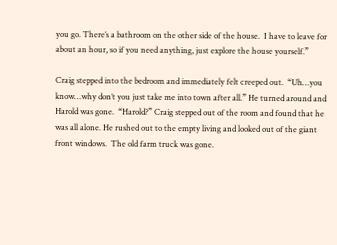you go. There’s a bathroom on the other side of the house.  I have to leave for about an hour, so if you need anything, just explore the house yourself.”

Craig stepped into the bedroom and immediately felt creeped out.  “Uh…you know…why don’t you just take me into town after all.” He turned around and Harold was gone.  “Harold?” Craig stepped out of the room and found that he was all alone. He rushed out to the empty living and looked out of the giant front windows.  The old farm truck was gone.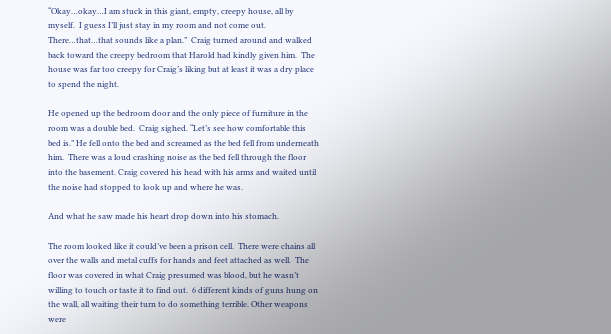“Okay…okay…I am stuck in this giant, empty, creepy house, all by myself.  I guess I’ll just stay in my room and not come out. There…that…that sounds like a plan.”  Craig turned around and walked back toward the creepy bedroom that Harold had kindly given him.  The house was far too creepy for Craig’s liking but at least it was a dry place to spend the night.

He opened up the bedroom door and the only piece of furniture in the room was a double bed.  Craig sighed. “Let’s see how comfortable this bed is.” He fell onto the bed and screamed as the bed fell from underneath him.  There was a loud crashing noise as the bed fell through the floor into the basement. Craig covered his head with his arms and waited until the noise had stopped to look up and where he was.

And what he saw made his heart drop down into his stomach.

The room looked like it could’ve been a prison cell.  There were chains all over the walls and metal cuffs for hands and feet attached as well.  The floor was covered in what Craig presumed was blood, but he wasn’t willing to touch or taste it to find out.  6 different kinds of guns hung on the wall, all waiting their turn to do something terrible. Other weapons were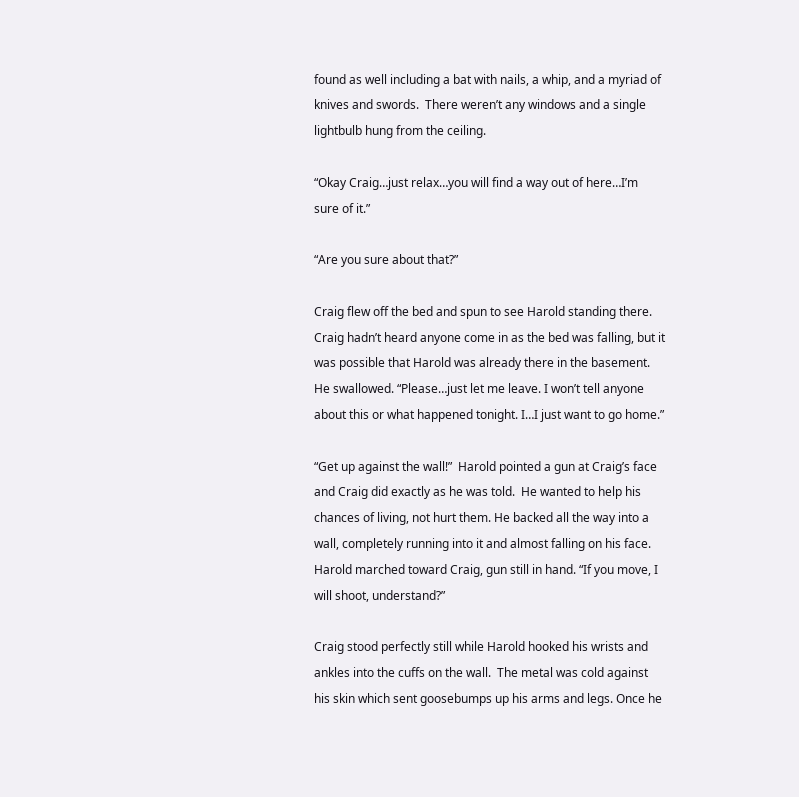found as well including a bat with nails, a whip, and a myriad of knives and swords.  There weren’t any windows and a single lightbulb hung from the ceiling.

“Okay Craig…just relax…you will find a way out of here…I’m sure of it.”

“Are you sure about that?”

Craig flew off the bed and spun to see Harold standing there.  Craig hadn’t heard anyone come in as the bed was falling, but it was possible that Harold was already there in the basement.  He swallowed. “Please…just let me leave. I won’t tell anyone about this or what happened tonight. I…I just want to go home.”

“Get up against the wall!”  Harold pointed a gun at Craig’s face and Craig did exactly as he was told.  He wanted to help his chances of living, not hurt them. He backed all the way into a wall, completely running into it and almost falling on his face.  Harold marched toward Craig, gun still in hand. “If you move, I will shoot, understand?”

Craig stood perfectly still while Harold hooked his wrists and ankles into the cuffs on the wall.  The metal was cold against his skin which sent goosebumps up his arms and legs. Once he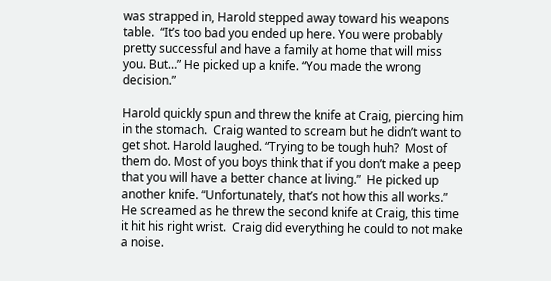was strapped in, Harold stepped away toward his weapons table.  “It’s too bad you ended up here. You were probably pretty successful and have a family at home that will miss you. But…” He picked up a knife. “You made the wrong decision.”

Harold quickly spun and threw the knife at Craig, piercing him in the stomach.  Craig wanted to scream but he didn’t want to get shot. Harold laughed. “Trying to be tough huh?  Most of them do. Most of you boys think that if you don’t make a peep that you will have a better chance at living.”  He picked up another knife. “Unfortunately, that’s not how this all works.” He screamed as he threw the second knife at Craig, this time it hit his right wrist.  Craig did everything he could to not make a noise.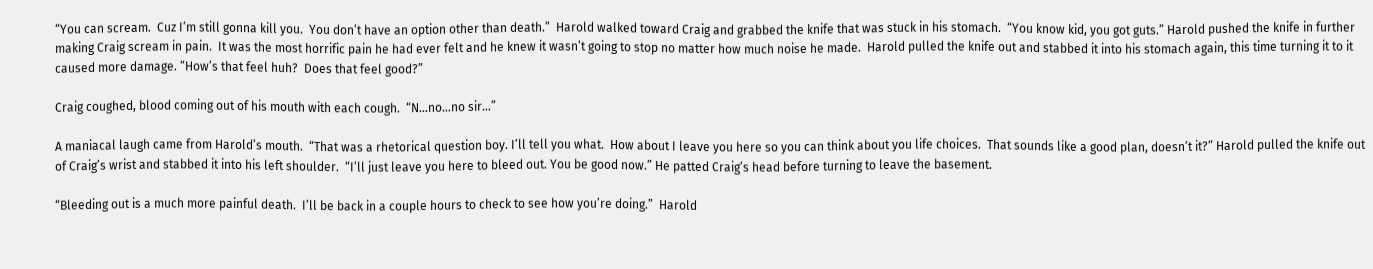“You can scream.  Cuz I’m still gonna kill you.  You don’t have an option other than death.”  Harold walked toward Craig and grabbed the knife that was stuck in his stomach.  “You know kid, you got guts.” Harold pushed the knife in further making Craig scream in pain.  It was the most horrific pain he had ever felt and he knew it wasn’t going to stop no matter how much noise he made.  Harold pulled the knife out and stabbed it into his stomach again, this time turning it to it caused more damage. “How’s that feel huh?  Does that feel good?”

Craig coughed, blood coming out of his mouth with each cough.  “N…no…no sir…”

A maniacal laugh came from Harold’s mouth.  “That was a rhetorical question boy. I’ll tell you what.  How about I leave you here so you can think about you life choices.  That sounds like a good plan, doesn’t it?” Harold pulled the knife out of Craig’s wrist and stabbed it into his left shoulder.  “I’ll just leave you here to bleed out. You be good now.” He patted Craig’s head before turning to leave the basement.

“Bleeding out is a much more painful death.  I’ll be back in a couple hours to check to see how you’re doing.”  Harold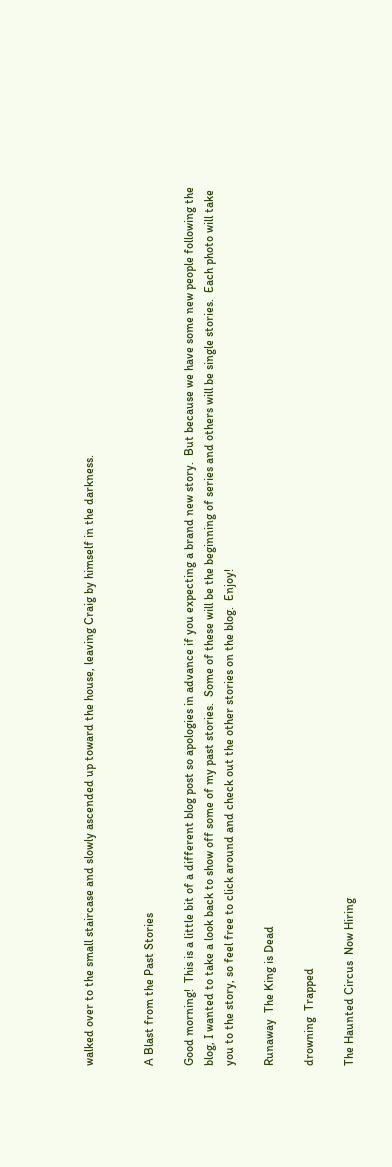walked over to the small staircase and slowly ascended up toward the house, leaving Craig by himself in the darkness.


A Blast from the Past Stories

Good morning!  This is a little bit of a different blog post so apologies in advance if you expecting a brand new story.  But because we have some new people following the blog, I wanted to take a look back to show off some of my past stories.  Some of these will be the beginning of series and others will be single stories.  Each photo will take you to the story, so feel free to click around and check out the other stories on the blog.  Enjoy!

Runaway  The King is Dead

drowning  Trapped

The Haunted Circus  Now Hiring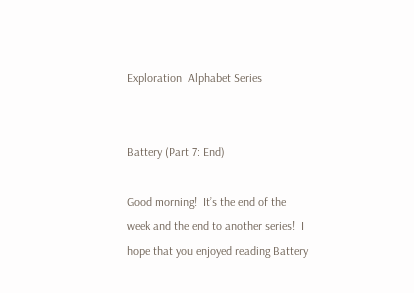Exploration  Alphabet Series


Battery (Part 7: End)

Good morning!  It’s the end of the week and the end to another series!  I hope that you enjoyed reading Battery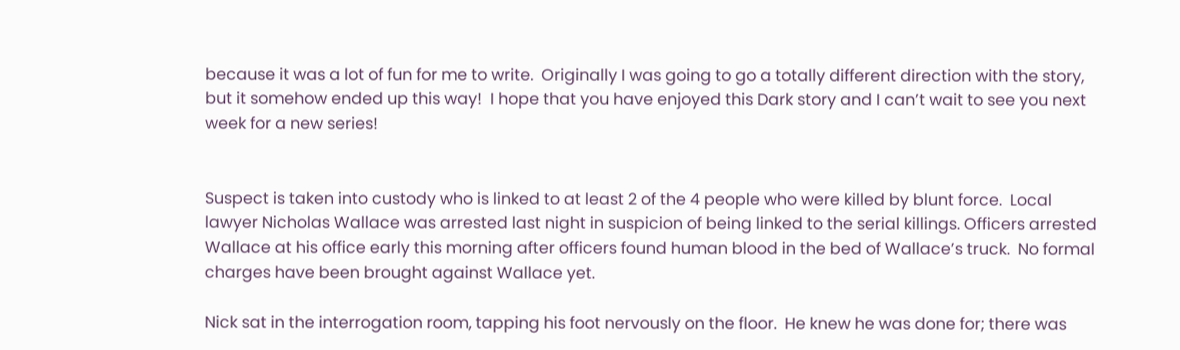because it was a lot of fun for me to write.  Originally I was going to go a totally different direction with the story, but it somehow ended up this way!  I hope that you have enjoyed this Dark story and I can’t wait to see you next week for a new series!


Suspect is taken into custody who is linked to at least 2 of the 4 people who were killed by blunt force.  Local lawyer Nicholas Wallace was arrested last night in suspicion of being linked to the serial killings. Officers arrested Wallace at his office early this morning after officers found human blood in the bed of Wallace’s truck.  No formal charges have been brought against Wallace yet.

Nick sat in the interrogation room, tapping his foot nervously on the floor.  He knew he was done for; there was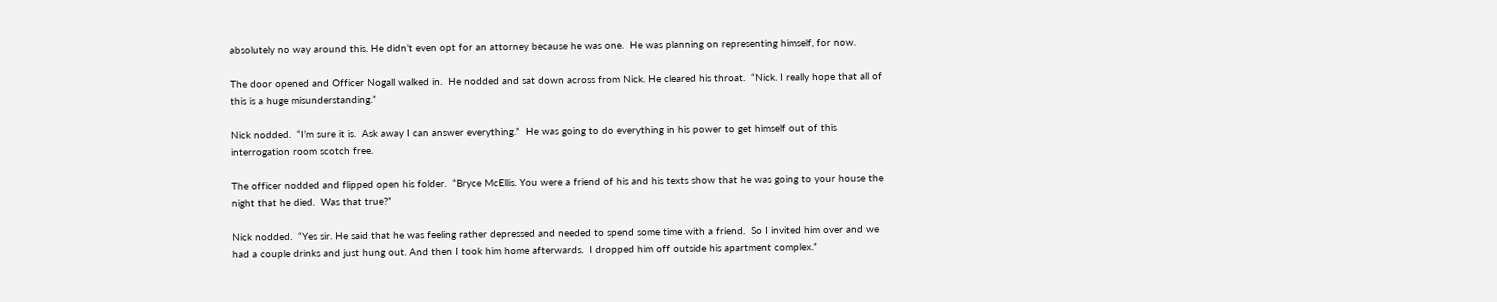absolutely no way around this. He didn’t even opt for an attorney because he was one.  He was planning on representing himself, for now.

The door opened and Officer Nogall walked in.  He nodded and sat down across from Nick. He cleared his throat.  “Nick. I really hope that all of this is a huge misunderstanding.”

Nick nodded.  “I’m sure it is.  Ask away I can answer everything.”  He was going to do everything in his power to get himself out of this interrogation room scotch free.

The officer nodded and flipped open his folder.  “Bryce McEllis. You were a friend of his and his texts show that he was going to your house the night that he died.  Was that true?”

Nick nodded.  “Yes sir. He said that he was feeling rather depressed and needed to spend some time with a friend.  So I invited him over and we had a couple drinks and just hung out. And then I took him home afterwards.  I dropped him off outside his apartment complex.”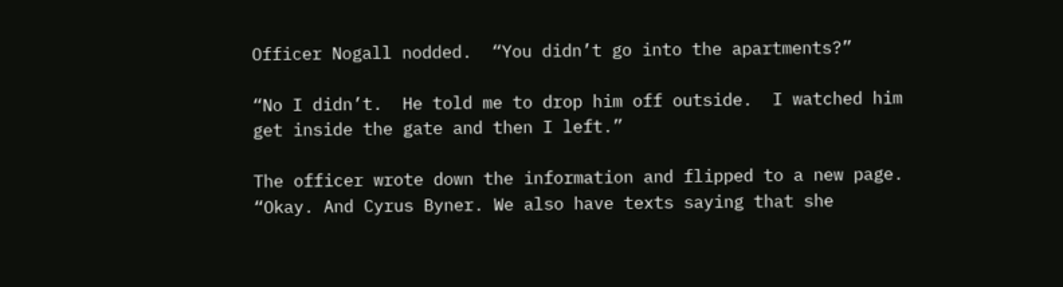Officer Nogall nodded.  “You didn’t go into the apartments?”

“No I didn’t.  He told me to drop him off outside.  I watched him get inside the gate and then I left.”

The officer wrote down the information and flipped to a new page.  “Okay. And Cyrus Byner. We also have texts saying that she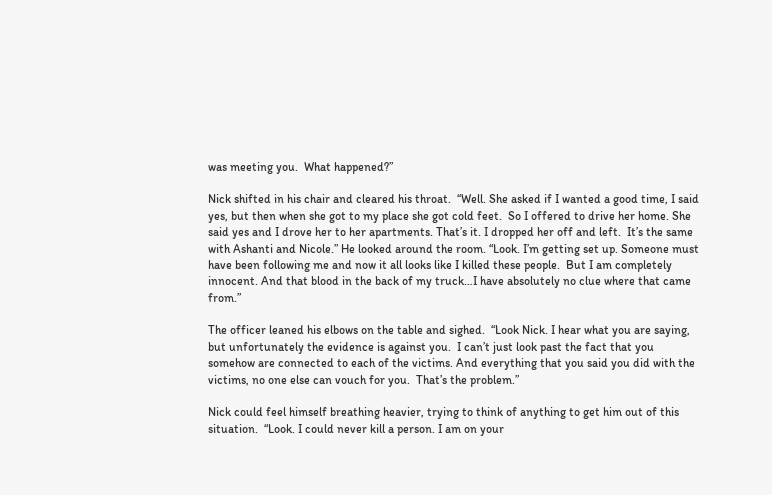was meeting you.  What happened?”

Nick shifted in his chair and cleared his throat.  “Well. She asked if I wanted a good time, I said yes, but then when she got to my place she got cold feet.  So I offered to drive her home. She said yes and I drove her to her apartments. That’s it. I dropped her off and left.  It’s the same with Ashanti and Nicole.” He looked around the room. “Look. I’m getting set up. Someone must have been following me and now it all looks like I killed these people.  But I am completely innocent. And that blood in the back of my truck…I have absolutely no clue where that came from.”

The officer leaned his elbows on the table and sighed.  “Look Nick. I hear what you are saying, but unfortunately the evidence is against you.  I can’t just look past the fact that you somehow are connected to each of the victims. And everything that you said you did with the victims, no one else can vouch for you.  That’s the problem.”

Nick could feel himself breathing heavier, trying to think of anything to get him out of this situation.  “Look. I could never kill a person. I am on your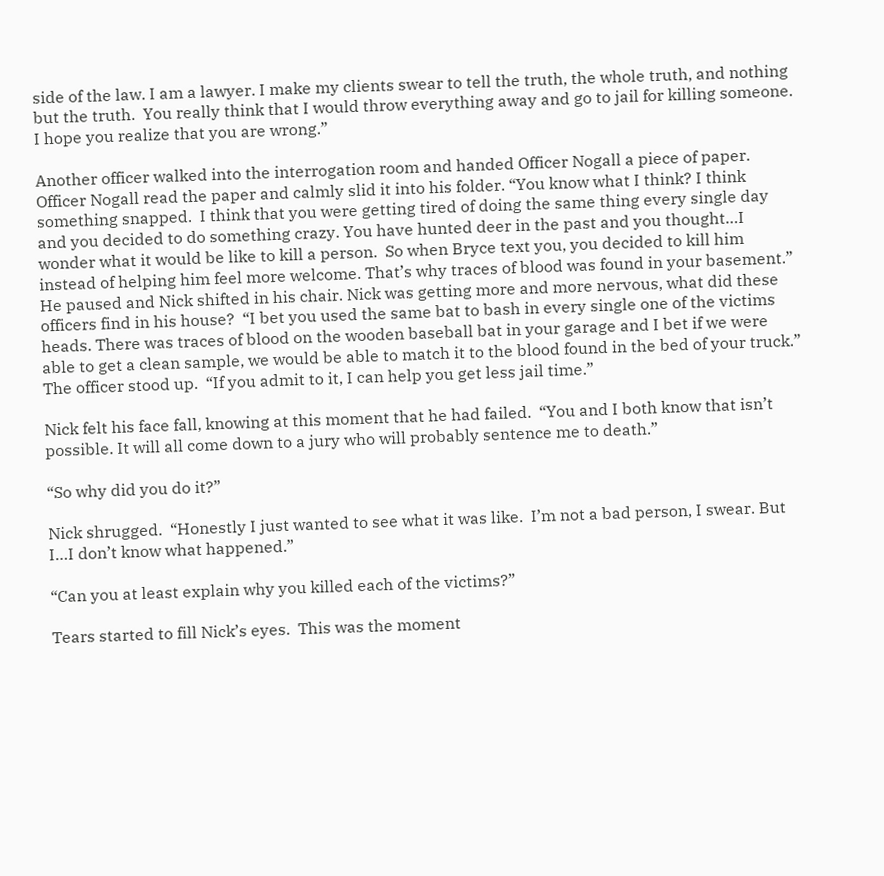side of the law. I am a lawyer. I make my clients swear to tell the truth, the whole truth, and nothing but the truth.  You really think that I would throw everything away and go to jail for killing someone. I hope you realize that you are wrong.”

Another officer walked into the interrogation room and handed Officer Nogall a piece of paper.  Officer Nogall read the paper and calmly slid it into his folder. “You know what I think? I think something snapped.  I think that you were getting tired of doing the same thing every single day and you decided to do something crazy. You have hunted deer in the past and you thought…I wonder what it would be like to kill a person.  So when Bryce text you, you decided to kill him instead of helping him feel more welcome. That’s why traces of blood was found in your basement.” He paused and Nick shifted in his chair. Nick was getting more and more nervous, what did these officers find in his house?  “I bet you used the same bat to bash in every single one of the victims heads. There was traces of blood on the wooden baseball bat in your garage and I bet if we were able to get a clean sample, we would be able to match it to the blood found in the bed of your truck.” The officer stood up.  “If you admit to it, I can help you get less jail time.”

Nick felt his face fall, knowing at this moment that he had failed.  “You and I both know that isn’t possible. It will all come down to a jury who will probably sentence me to death.”

“So why did you do it?”

Nick shrugged.  “Honestly I just wanted to see what it was like.  I’m not a bad person, I swear. But I…I don’t know what happened.”

“Can you at least explain why you killed each of the victims?”

Tears started to fill Nick’s eyes.  This was the moment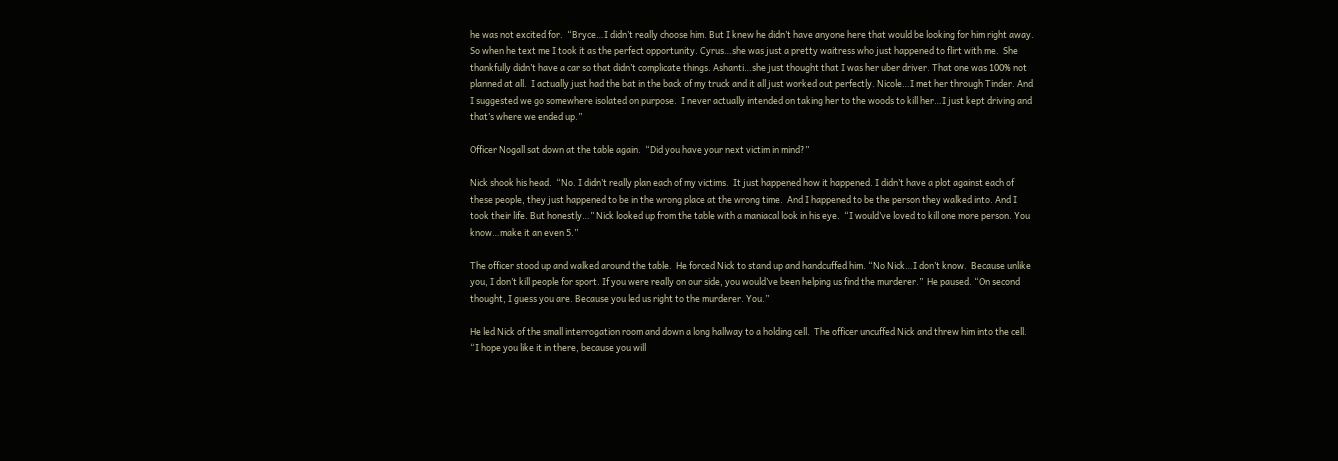he was not excited for.  “Bryce…I didn’t really choose him. But I knew he didn’t have anyone here that would be looking for him right away.  So when he text me I took it as the perfect opportunity. Cyrus…she was just a pretty waitress who just happened to flirt with me.  She thankfully didn’t have a car so that didn’t complicate things. Ashanti…she just thought that I was her uber driver. That one was 100% not planned at all.  I actually just had the bat in the back of my truck and it all just worked out perfectly. Nicole…I met her through Tinder. And I suggested we go somewhere isolated on purpose.  I never actually intended on taking her to the woods to kill her…I just kept driving and that’s where we ended up.”

Officer Nogall sat down at the table again.  “Did you have your next victim in mind?”

Nick shook his head.  “No. I didn’t really plan each of my victims.  It just happened how it happened. I didn’t have a plot against each of these people, they just happened to be in the wrong place at the wrong time.  And I happened to be the person they walked into. And I took their life. But honestly…” Nick looked up from the table with a maniacal look in his eye.  “I would’ve loved to kill one more person. You know…make it an even 5.”

The officer stood up and walked around the table.  He forced Nick to stand up and handcuffed him. “No Nick…I don’t know.  Because unlike you, I don’t kill people for sport. If you were really on our side, you would’ve been helping us find the murderer.”  He paused. “On second thought, I guess you are. Because you led us right to the murderer. You.”

He led Nick of the small interrogation room and down a long hallway to a holding cell.  The officer uncuffed Nick and threw him into the cell. “I hope you like it in there, because you will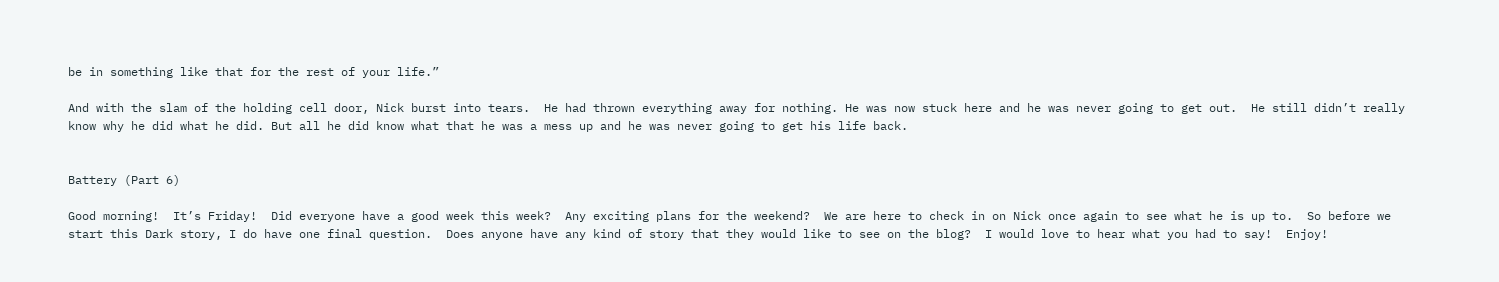be in something like that for the rest of your life.”

And with the slam of the holding cell door, Nick burst into tears.  He had thrown everything away for nothing. He was now stuck here and he was never going to get out.  He still didn’t really know why he did what he did. But all he did know what that he was a mess up and he was never going to get his life back.


Battery (Part 6)

Good morning!  It’s Friday!  Did everyone have a good week this week?  Any exciting plans for the weekend?  We are here to check in on Nick once again to see what he is up to.  So before we start this Dark story, I do have one final question.  Does anyone have any kind of story that they would like to see on the blog?  I would love to hear what you had to say!  Enjoy!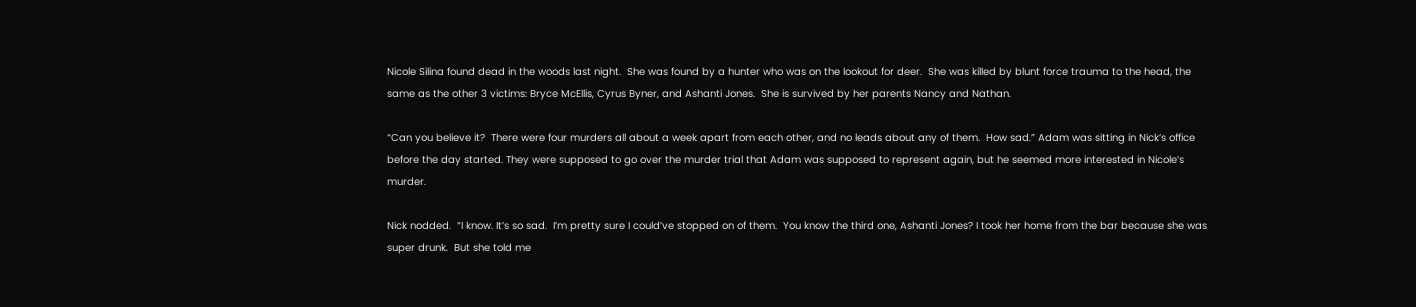Nicole Silina found dead in the woods last night.  She was found by a hunter who was on the lookout for deer.  She was killed by blunt force trauma to the head, the same as the other 3 victims: Bryce McEllis, Cyrus Byner, and Ashanti Jones.  She is survived by her parents Nancy and Nathan.

“Can you believe it?  There were four murders all about a week apart from each other, and no leads about any of them.  How sad.” Adam was sitting in Nick’s office before the day started. They were supposed to go over the murder trial that Adam was supposed to represent again, but he seemed more interested in Nicole’s murder.

Nick nodded.  “I know. It’s so sad.  I’m pretty sure I could’ve stopped on of them.  You know the third one, Ashanti Jones? I took her home from the bar because she was super drunk.  But she told me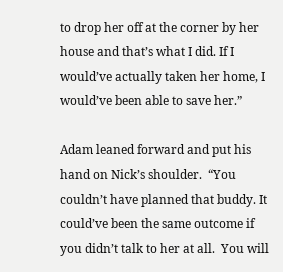to drop her off at the corner by her house and that’s what I did. If I would’ve actually taken her home, I would’ve been able to save her.”

Adam leaned forward and put his hand on Nick’s shoulder.  “You couldn’t have planned that buddy. It could’ve been the same outcome if you didn’t talk to her at all.  You will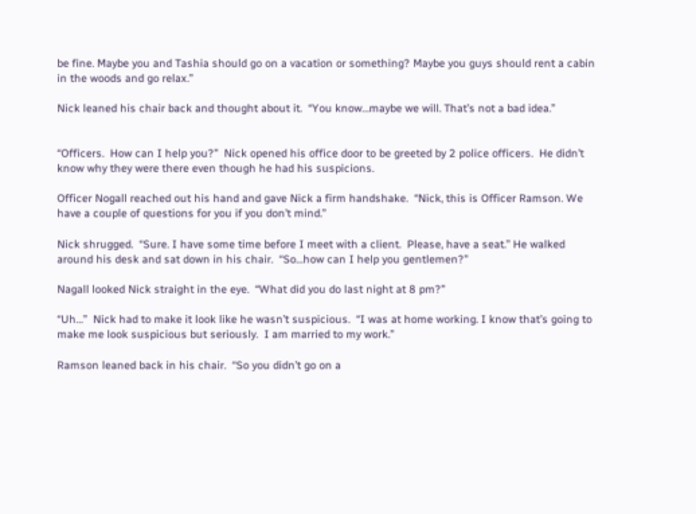be fine. Maybe you and Tashia should go on a vacation or something? Maybe you guys should rent a cabin in the woods and go relax.”

Nick leaned his chair back and thought about it.  “You know…maybe we will. That’s not a bad idea.”


“Officers.  How can I help you?”  Nick opened his office door to be greeted by 2 police officers.  He didn’t know why they were there even though he had his suspicions.

Officer Nogall reached out his hand and gave Nick a firm handshake.  “Nick, this is Officer Ramson. We have a couple of questions for you if you don’t mind.”

Nick shrugged.  “Sure. I have some time before I meet with a client.  Please, have a seat.” He walked around his desk and sat down in his chair.  “So…how can I help you gentlemen?”

Nagall looked Nick straight in the eye.  “What did you do last night at 8 pm?”

“Uh…”  Nick had to make it look like he wasn’t suspicious.  “I was at home working. I know that’s going to make me look suspicious but seriously.  I am married to my work.”

Ramson leaned back in his chair.  “So you didn’t go on a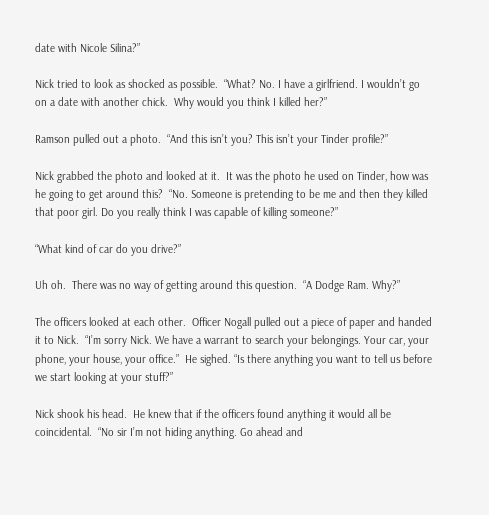date with Nicole Silina?”

Nick tried to look as shocked as possible.  “What? No. I have a girlfriend. I wouldn’t go on a date with another chick.  Why would you think I killed her?”

Ramson pulled out a photo.  “And this isn’t you? This isn’t your Tinder profile?”

Nick grabbed the photo and looked at it.  It was the photo he used on Tinder, how was he going to get around this?  “No. Someone is pretending to be me and then they killed that poor girl. Do you really think I was capable of killing someone?”

“What kind of car do you drive?”

Uh oh.  There was no way of getting around this question.  “A Dodge Ram. Why?”

The officers looked at each other.  Officer Nogall pulled out a piece of paper and handed it to Nick.  “I’m sorry Nick. We have a warrant to search your belongings. Your car, your phone, your house, your office.”  He sighed. “Is there anything you want to tell us before we start looking at your stuff?”

Nick shook his head.  He knew that if the officers found anything it would all be coincidental.  “No sir I’m not hiding anything. Go ahead and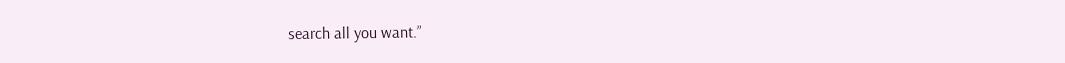search all you want.”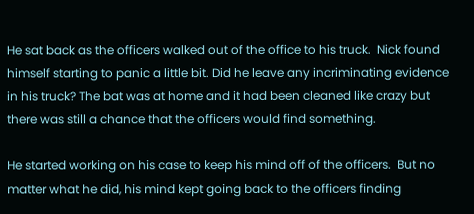He sat back as the officers walked out of the office to his truck.  Nick found himself starting to panic a little bit. Did he leave any incriminating evidence in his truck? The bat was at home and it had been cleaned like crazy but there was still a chance that the officers would find something.

He started working on his case to keep his mind off of the officers.  But no matter what he did, his mind kept going back to the officers finding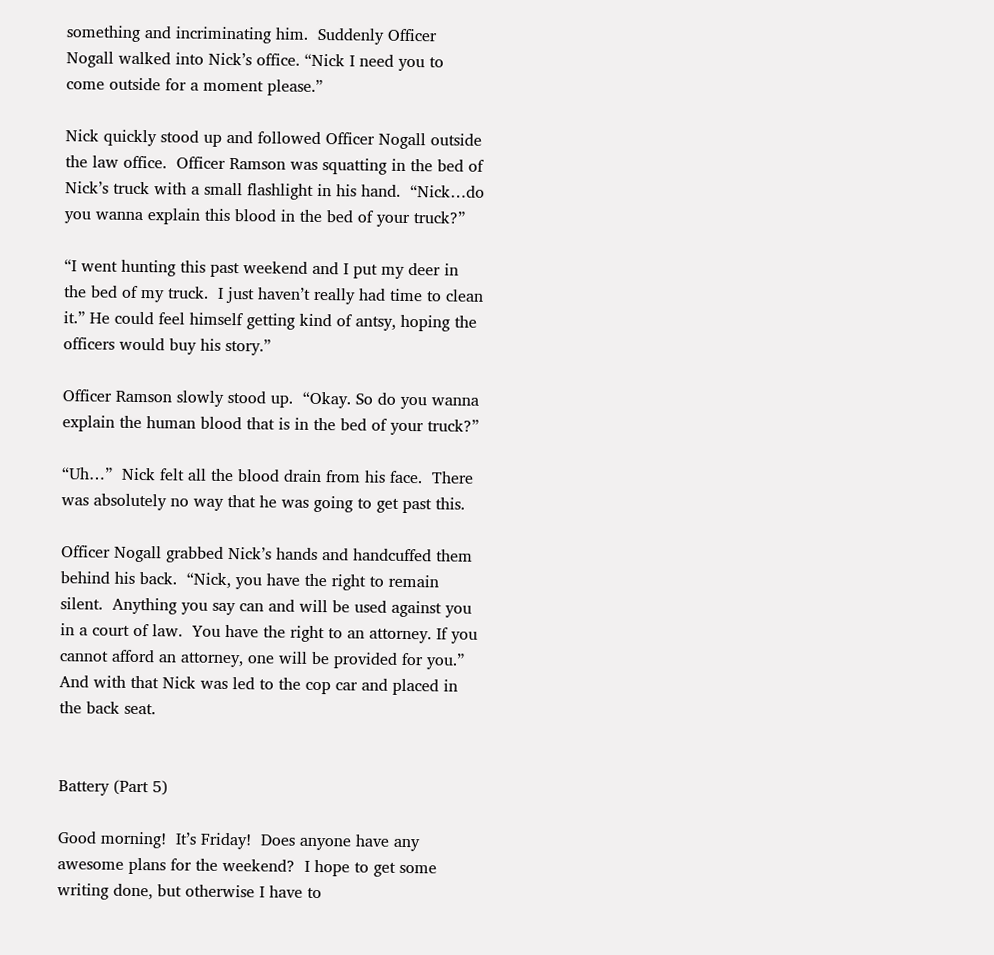something and incriminating him.  Suddenly Officer Nogall walked into Nick’s office. “Nick I need you to come outside for a moment please.”

Nick quickly stood up and followed Officer Nogall outside the law office.  Officer Ramson was squatting in the bed of Nick’s truck with a small flashlight in his hand.  “Nick…do you wanna explain this blood in the bed of your truck?”

“I went hunting this past weekend and I put my deer in the bed of my truck.  I just haven’t really had time to clean it.” He could feel himself getting kind of antsy, hoping the officers would buy his story.”

Officer Ramson slowly stood up.  “Okay. So do you wanna explain the human blood that is in the bed of your truck?”

“Uh…”  Nick felt all the blood drain from his face.  There was absolutely no way that he was going to get past this.

Officer Nogall grabbed Nick’s hands and handcuffed them behind his back.  “Nick, you have the right to remain silent.  Anything you say can and will be used against you in a court of law.  You have the right to an attorney. If you cannot afford an attorney, one will be provided for you.”  And with that Nick was led to the cop car and placed in the back seat.


Battery (Part 5)

Good morning!  It’s Friday!  Does anyone have any awesome plans for the weekend?  I hope to get some writing done, but otherwise I have to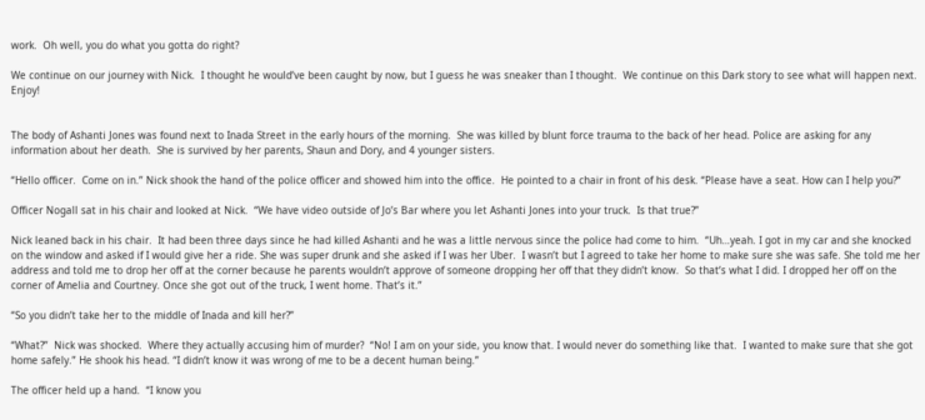work.  Oh well, you do what you gotta do right?

We continue on our journey with Nick.  I thought he would’ve been caught by now, but I guess he was sneaker than I thought.  We continue on this Dark story to see what will happen next.  Enjoy!


The body of Ashanti Jones was found next to Inada Street in the early hours of the morning.  She was killed by blunt force trauma to the back of her head. Police are asking for any information about her death.  She is survived by her parents, Shaun and Dory, and 4 younger sisters.

“Hello officer.  Come on in.” Nick shook the hand of the police officer and showed him into the office.  He pointed to a chair in front of his desk. “Please have a seat. How can I help you?”

Officer Nogall sat in his chair and looked at Nick.  “We have video outside of Jo’s Bar where you let Ashanti Jones into your truck.  Is that true?”

Nick leaned back in his chair.  It had been three days since he had killed Ashanti and he was a little nervous since the police had come to him.  “Uh…yeah. I got in my car and she knocked on the window and asked if I would give her a ride. She was super drunk and she asked if I was her Uber.  I wasn’t but I agreed to take her home to make sure she was safe. She told me her address and told me to drop her off at the corner because he parents wouldn’t approve of someone dropping her off that they didn’t know.  So that’s what I did. I dropped her off on the corner of Amelia and Courtney. Once she got out of the truck, I went home. That’s it.”

“So you didn’t take her to the middle of Inada and kill her?”

“What?”  Nick was shocked.  Where they actually accusing him of murder?  “No! I am on your side, you know that. I would never do something like that.  I wanted to make sure that she got home safely.” He shook his head. “I didn’t know it was wrong of me to be a decent human being.”

The officer held up a hand.  “I know you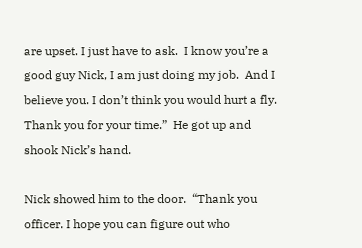are upset. I just have to ask.  I know you’re a good guy Nick, I am just doing my job.  And I believe you. I don’t think you would hurt a fly. Thank you for your time.”  He got up and shook Nick’s hand.

Nick showed him to the door.  “Thank you officer. I hope you can figure out who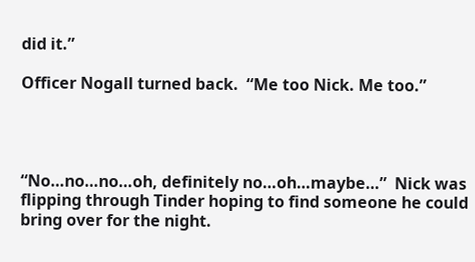did it.”

Officer Nogall turned back.  “Me too Nick. Me too.”




“No…no…no…oh, definitely no…oh…maybe…”  Nick was flipping through Tinder hoping to find someone he could bring over for the night.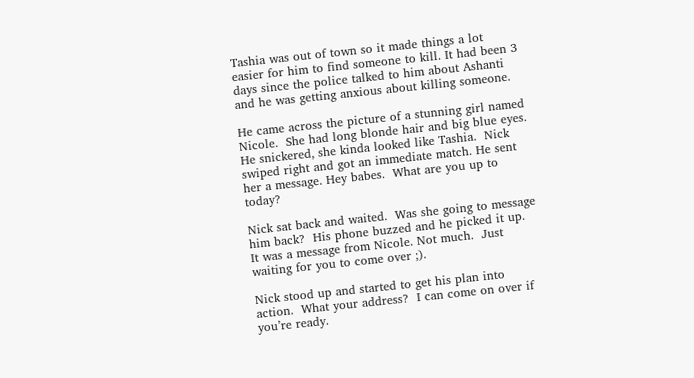Tashia was out of town so it made things a lot easier for him to find someone to kill. It had been 3 days since the police talked to him about Ashanti and he was getting anxious about killing someone.

He came across the picture of a stunning girl named Nicole.  She had long blonde hair and big blue eyes. He snickered, she kinda looked like Tashia.  Nick swiped right and got an immediate match. He sent her a message. Hey babes.  What are you up to today?

Nick sat back and waited.  Was she going to message him back?  His phone buzzed and he picked it up.  It was a message from Nicole. Not much.  Just waiting for you to come over ;).

Nick stood up and started to get his plan into action.  What your address?  I can come on over if you’re ready.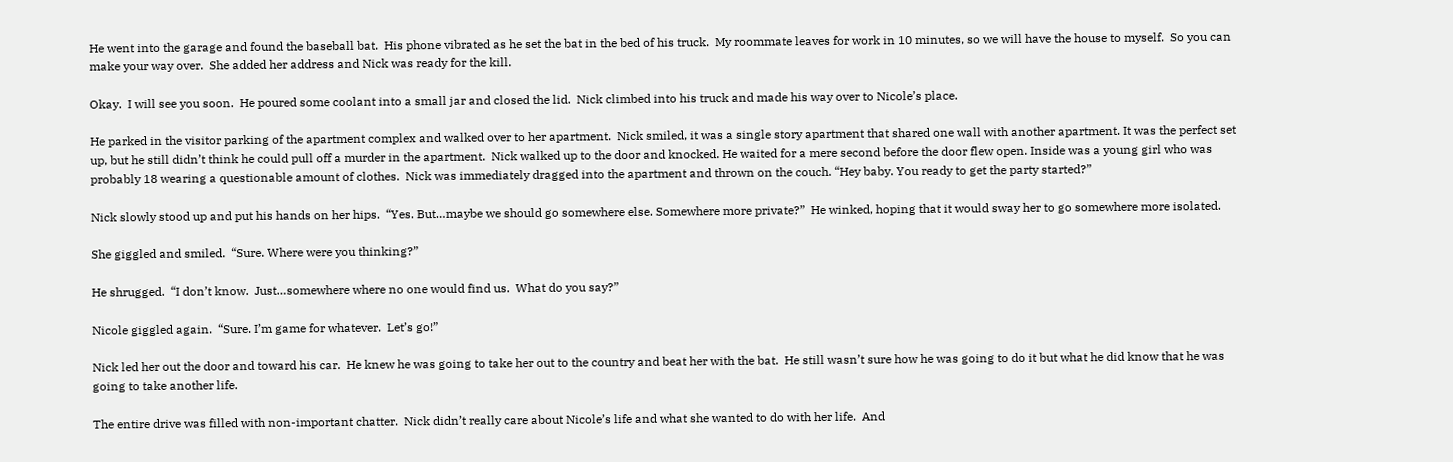He went into the garage and found the baseball bat.  His phone vibrated as he set the bat in the bed of his truck.  My roommate leaves for work in 10 minutes, so we will have the house to myself.  So you can make your way over.  She added her address and Nick was ready for the kill.

Okay.  I will see you soon.  He poured some coolant into a small jar and closed the lid.  Nick climbed into his truck and made his way over to Nicole’s place.

He parked in the visitor parking of the apartment complex and walked over to her apartment.  Nick smiled, it was a single story apartment that shared one wall with another apartment. It was the perfect set up, but he still didn’t think he could pull off a murder in the apartment.  Nick walked up to the door and knocked. He waited for a mere second before the door flew open. Inside was a young girl who was probably 18 wearing a questionable amount of clothes.  Nick was immediately dragged into the apartment and thrown on the couch. “Hey baby. You ready to get the party started?”

Nick slowly stood up and put his hands on her hips.  “Yes. But…maybe we should go somewhere else. Somewhere more private?”  He winked, hoping that it would sway her to go somewhere more isolated.

She giggled and smiled.  “Sure. Where were you thinking?”

He shrugged.  “I don’t know.  Just…somewhere where no one would find us.  What do you say?”

Nicole giggled again.  “Sure. I’m game for whatever.  Let’s go!”

Nick led her out the door and toward his car.  He knew he was going to take her out to the country and beat her with the bat.  He still wasn’t sure how he was going to do it but what he did know that he was going to take another life.

The entire drive was filled with non-important chatter.  Nick didn’t really care about Nicole’s life and what she wanted to do with her life.  And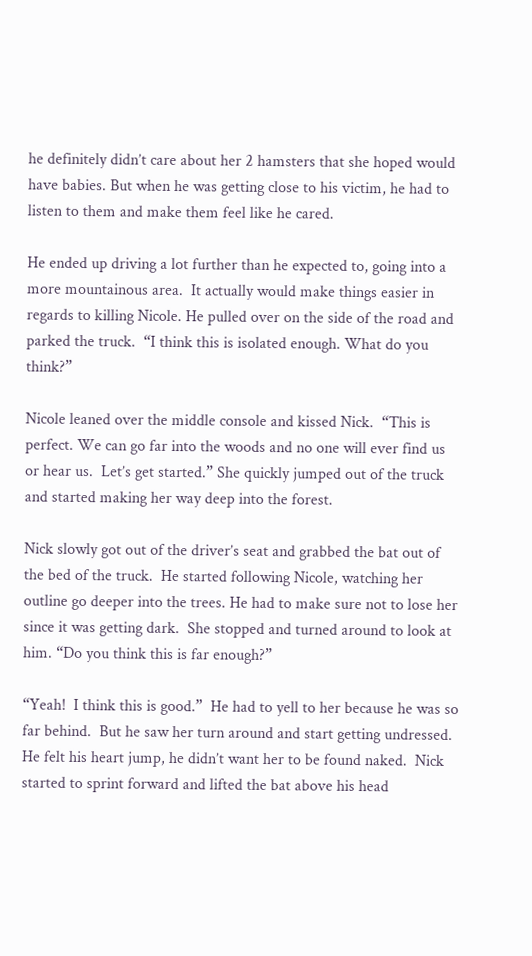he definitely didn’t care about her 2 hamsters that she hoped would have babies. But when he was getting close to his victim, he had to listen to them and make them feel like he cared.

He ended up driving a lot further than he expected to, going into a more mountainous area.  It actually would make things easier in regards to killing Nicole. He pulled over on the side of the road and parked the truck.  “I think this is isolated enough. What do you think?”

Nicole leaned over the middle console and kissed Nick.  “This is perfect. We can go far into the woods and no one will ever find us or hear us.  Let’s get started.” She quickly jumped out of the truck and started making her way deep into the forest.

Nick slowly got out of the driver’s seat and grabbed the bat out of the bed of the truck.  He started following Nicole, watching her outline go deeper into the trees. He had to make sure not to lose her since it was getting dark.  She stopped and turned around to look at him. “Do you think this is far enough?”

“Yeah!  I think this is good.”  He had to yell to her because he was so far behind.  But he saw her turn around and start getting undressed.  He felt his heart jump, he didn’t want her to be found naked.  Nick started to sprint forward and lifted the bat above his head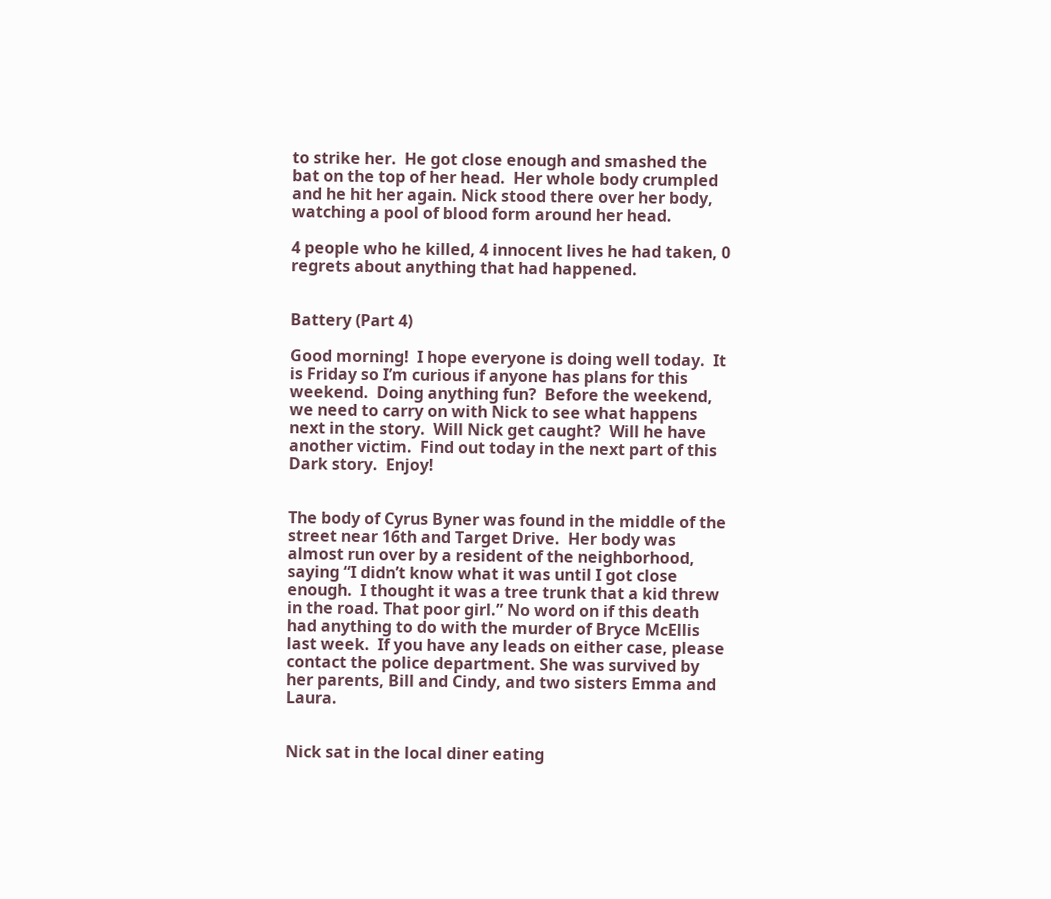to strike her.  He got close enough and smashed the bat on the top of her head.  Her whole body crumpled and he hit her again. Nick stood there over her body, watching a pool of blood form around her head.

4 people who he killed, 4 innocent lives he had taken, 0 regrets about anything that had happened.


Battery (Part 4)

Good morning!  I hope everyone is doing well today.  It is Friday so I’m curious if anyone has plans for this weekend.  Doing anything fun?  Before the weekend, we need to carry on with Nick to see what happens next in the story.  Will Nick get caught?  Will he have another victim.  Find out today in the next part of this Dark story.  Enjoy!


The body of Cyrus Byner was found in the middle of the street near 16th and Target Drive.  Her body was almost run over by a resident of the neighborhood, saying “I didn’t know what it was until I got close enough.  I thought it was a tree trunk that a kid threw in the road. That poor girl.” No word on if this death had anything to do with the murder of Bryce McEllis last week.  If you have any leads on either case, please contact the police department. She was survived by her parents, Bill and Cindy, and two sisters Emma and Laura.


Nick sat in the local diner eating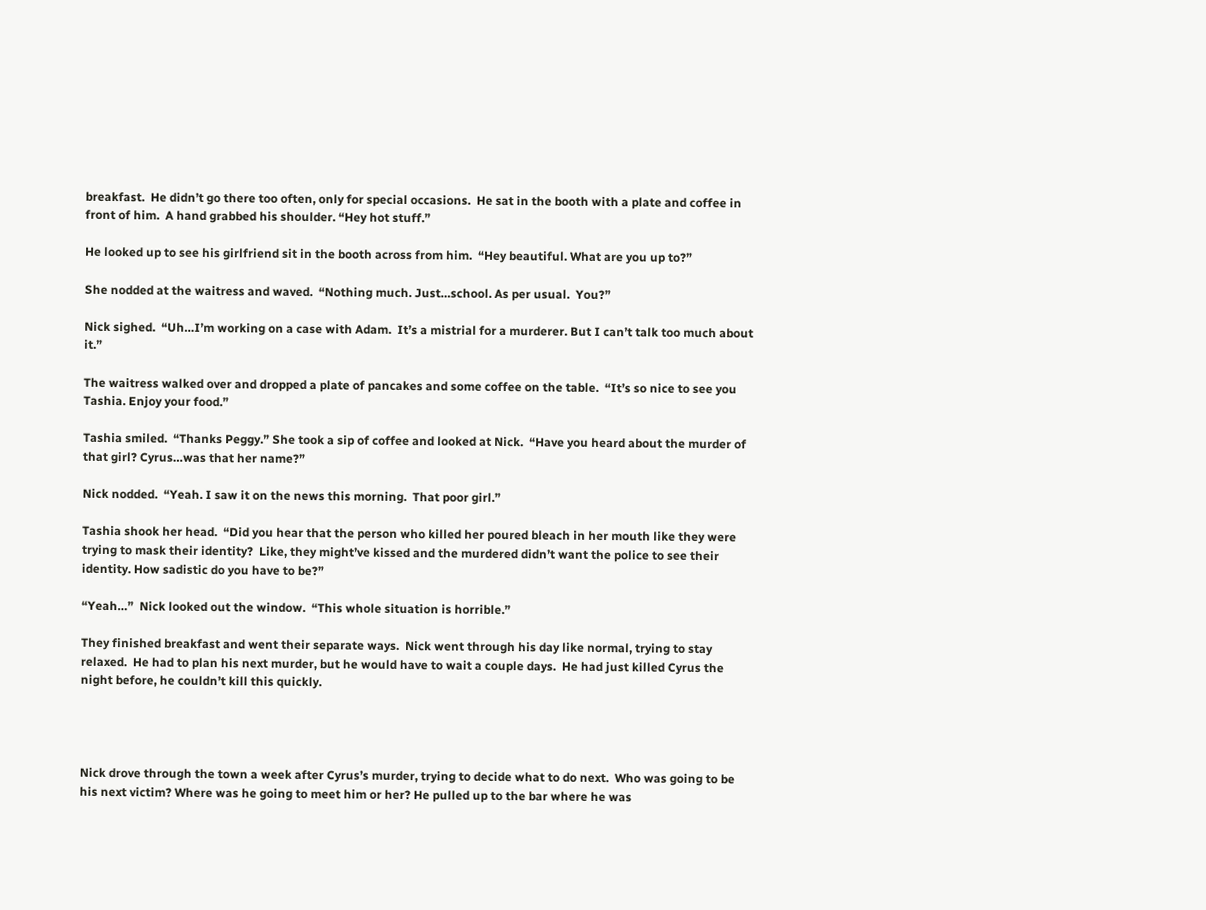breakfast.  He didn’t go there too often, only for special occasions.  He sat in the booth with a plate and coffee in front of him.  A hand grabbed his shoulder. “Hey hot stuff.”

He looked up to see his girlfriend sit in the booth across from him.  “Hey beautiful. What are you up to?”

She nodded at the waitress and waved.  “Nothing much. Just…school. As per usual.  You?”

Nick sighed.  “Uh…I’m working on a case with Adam.  It’s a mistrial for a murderer. But I can’t talk too much about it.”

The waitress walked over and dropped a plate of pancakes and some coffee on the table.  “It’s so nice to see you Tashia. Enjoy your food.”

Tashia smiled.  “Thanks Peggy.” She took a sip of coffee and looked at Nick.  “Have you heard about the murder of that girl? Cyrus…was that her name?”

Nick nodded.  “Yeah. I saw it on the news this morning.  That poor girl.”

Tashia shook her head.  “Did you hear that the person who killed her poured bleach in her mouth like they were trying to mask their identity?  Like, they might’ve kissed and the murdered didn’t want the police to see their identity. How sadistic do you have to be?”

“Yeah…”  Nick looked out the window.  “This whole situation is horrible.”

They finished breakfast and went their separate ways.  Nick went through his day like normal, trying to stay relaxed.  He had to plan his next murder, but he would have to wait a couple days.  He had just killed Cyrus the night before, he couldn’t kill this quickly.




Nick drove through the town a week after Cyrus’s murder, trying to decide what to do next.  Who was going to be his next victim? Where was he going to meet him or her? He pulled up to the bar where he was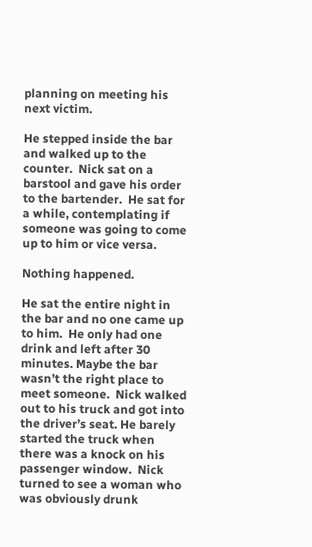planning on meeting his next victim.

He stepped inside the bar and walked up to the counter.  Nick sat on a barstool and gave his order to the bartender.  He sat for a while, contemplating if someone was going to come up to him or vice versa.

Nothing happened.

He sat the entire night in the bar and no one came up to him.  He only had one drink and left after 30 minutes. Maybe the bar wasn’t the right place to meet someone.  Nick walked out to his truck and got into the driver’s seat. He barely started the truck when there was a knock on his passenger window.  Nick turned to see a woman who was obviously drunk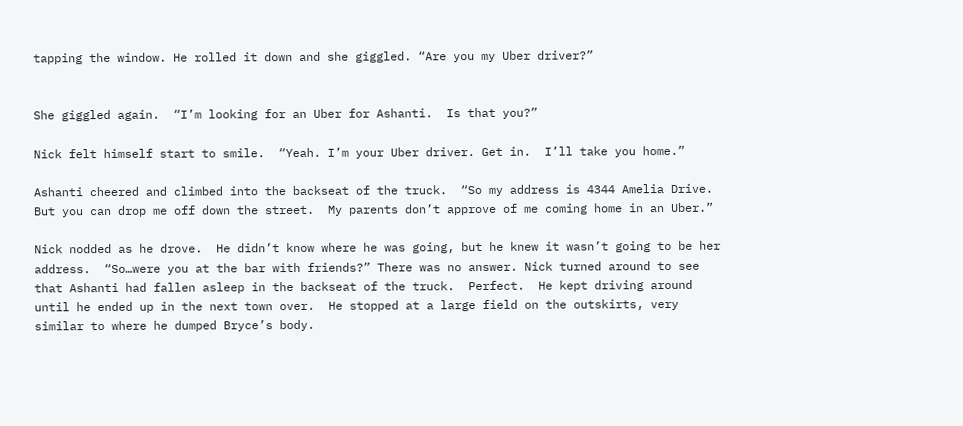tapping the window. He rolled it down and she giggled. “Are you my Uber driver?”


She giggled again.  “I’m looking for an Uber for Ashanti.  Is that you?”

Nick felt himself start to smile.  “Yeah. I’m your Uber driver. Get in.  I’ll take you home.”

Ashanti cheered and climbed into the backseat of the truck.  “So my address is 4344 Amelia Drive. But you can drop me off down the street.  My parents don’t approve of me coming home in an Uber.”

Nick nodded as he drove.  He didn’t know where he was going, but he knew it wasn’t going to be her address.  “So…were you at the bar with friends?” There was no answer. Nick turned around to see that Ashanti had fallen asleep in the backseat of the truck.  Perfect.  He kept driving around until he ended up in the next town over.  He stopped at a large field on the outskirts, very similar to where he dumped Bryce’s body.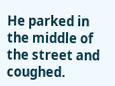He parked in the middle of the street and coughed.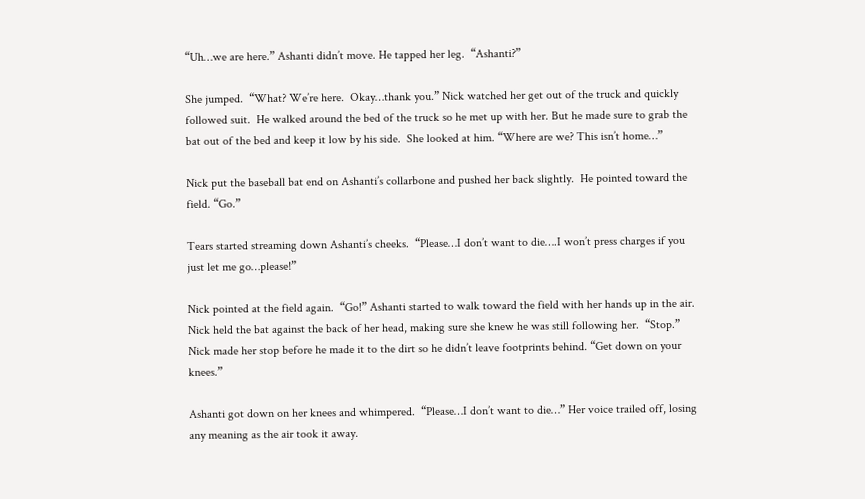“Uh…we are here.” Ashanti didn’t move. He tapped her leg.  “Ashanti?”

She jumped.  “What? We’re here.  Okay…thank you.” Nick watched her get out of the truck and quickly followed suit.  He walked around the bed of the truck so he met up with her. But he made sure to grab the bat out of the bed and keep it low by his side.  She looked at him. “Where are we? This isn’t home…”

Nick put the baseball bat end on Ashanti’s collarbone and pushed her back slightly.  He pointed toward the field. “Go.”

Tears started streaming down Ashanti’s cheeks.  “Please…I don’t want to die….I won’t press charges if you just let me go…please!”

Nick pointed at the field again.  “Go!” Ashanti started to walk toward the field with her hands up in the air.  Nick held the bat against the back of her head, making sure she knew he was still following her.  “Stop.” Nick made her stop before he made it to the dirt so he didn’t leave footprints behind. “Get down on your knees.”

Ashanti got down on her knees and whimpered.  “Please…I don’t want to die…” Her voice trailed off, losing any meaning as the air took it away.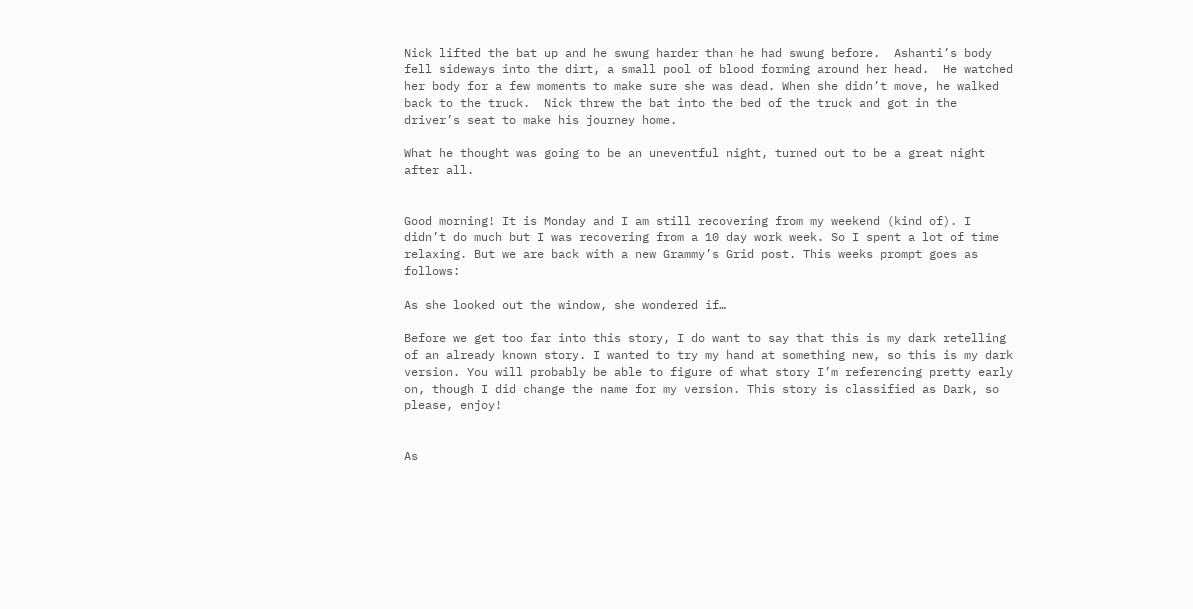Nick lifted the bat up and he swung harder than he had swung before.  Ashanti’s body fell sideways into the dirt, a small pool of blood forming around her head.  He watched her body for a few moments to make sure she was dead. When she didn’t move, he walked back to the truck.  Nick threw the bat into the bed of the truck and got in the driver’s seat to make his journey home.

What he thought was going to be an uneventful night, turned out to be a great night after all.


Good morning! It is Monday and I am still recovering from my weekend (kind of). I didn’t do much but I was recovering from a 10 day work week. So I spent a lot of time relaxing. But we are back with a new Grammy’s Grid post. This weeks prompt goes as follows:

As she looked out the window, she wondered if…

Before we get too far into this story, I do want to say that this is my dark retelling of an already known story. I wanted to try my hand at something new, so this is my dark version. You will probably be able to figure of what story I’m referencing pretty early on, though I did change the name for my version. This story is classified as Dark, so please, enjoy!


As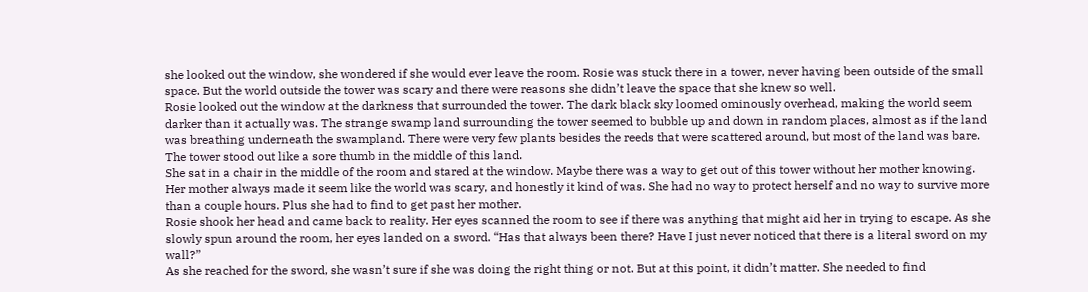she looked out the window, she wondered if she would ever leave the room. Rosie was stuck there in a tower, never having been outside of the small space. But the world outside the tower was scary and there were reasons she didn’t leave the space that she knew so well.
Rosie looked out the window at the darkness that surrounded the tower. The dark black sky loomed ominously overhead, making the world seem darker than it actually was. The strange swamp land surrounding the tower seemed to bubble up and down in random places, almost as if the land was breathing underneath the swampland. There were very few plants besides the reeds that were scattered around, but most of the land was bare. The tower stood out like a sore thumb in the middle of this land.
She sat in a chair in the middle of the room and stared at the window. Maybe there was a way to get out of this tower without her mother knowing. Her mother always made it seem like the world was scary, and honestly it kind of was. She had no way to protect herself and no way to survive more than a couple hours. Plus she had to find to get past her mother.
Rosie shook her head and came back to reality. Her eyes scanned the room to see if there was anything that might aid her in trying to escape. As she slowly spun around the room, her eyes landed on a sword. “Has that always been there? Have I just never noticed that there is a literal sword on my wall?”
As she reached for the sword, she wasn’t sure if she was doing the right thing or not. But at this point, it didn’t matter. She needed to find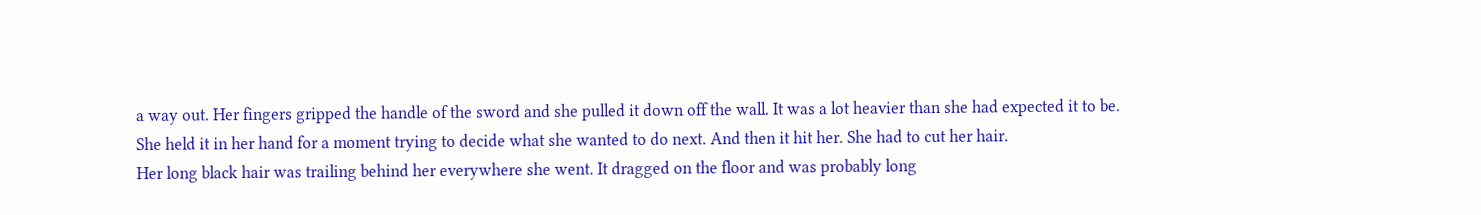a way out. Her fingers gripped the handle of the sword and she pulled it down off the wall. It was a lot heavier than she had expected it to be. She held it in her hand for a moment trying to decide what she wanted to do next. And then it hit her. She had to cut her hair.
Her long black hair was trailing behind her everywhere she went. It dragged on the floor and was probably long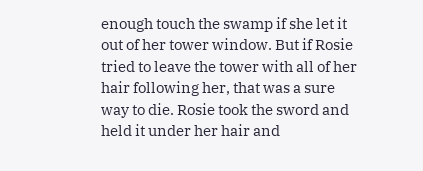enough touch the swamp if she let it out of her tower window. But if Rosie tried to leave the tower with all of her hair following her, that was a sure way to die. Rosie took the sword and held it under her hair and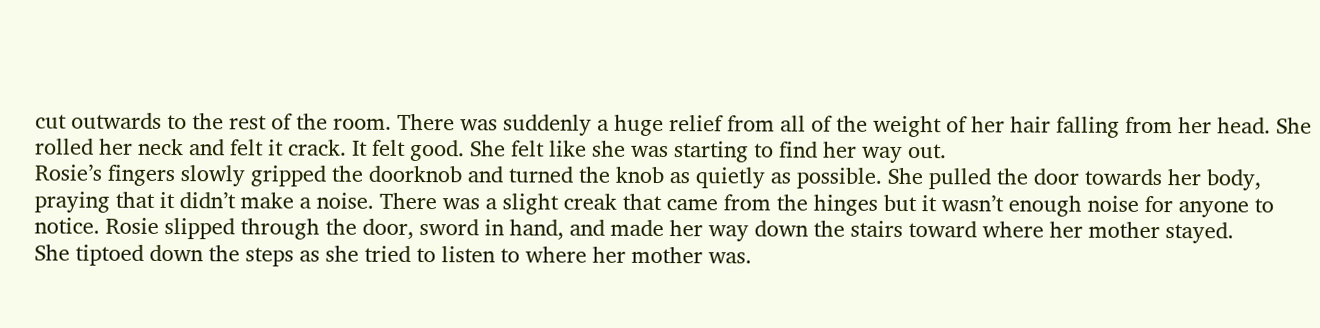cut outwards to the rest of the room. There was suddenly a huge relief from all of the weight of her hair falling from her head. She rolled her neck and felt it crack. It felt good. She felt like she was starting to find her way out.
Rosie’s fingers slowly gripped the doorknob and turned the knob as quietly as possible. She pulled the door towards her body, praying that it didn’t make a noise. There was a slight creak that came from the hinges but it wasn’t enough noise for anyone to notice. Rosie slipped through the door, sword in hand, and made her way down the stairs toward where her mother stayed.
She tiptoed down the steps as she tried to listen to where her mother was.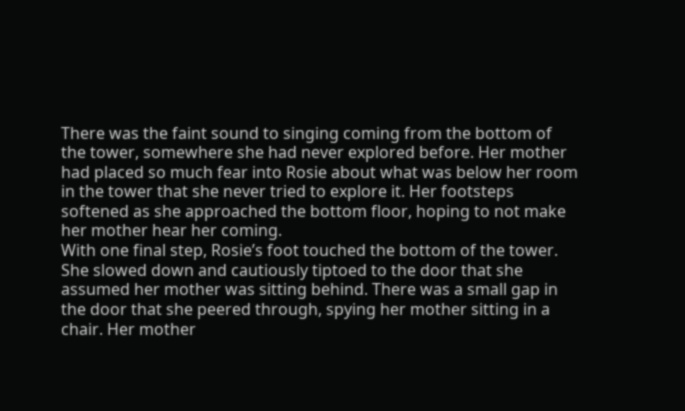There was the faint sound to singing coming from the bottom of the tower, somewhere she had never explored before. Her mother had placed so much fear into Rosie about what was below her room in the tower that she never tried to explore it. Her footsteps softened as she approached the bottom floor, hoping to not make her mother hear her coming.
With one final step, Rosie’s foot touched the bottom of the tower. She slowed down and cautiously tiptoed to the door that she assumed her mother was sitting behind. There was a small gap in the door that she peered through, spying her mother sitting in a chair. Her mother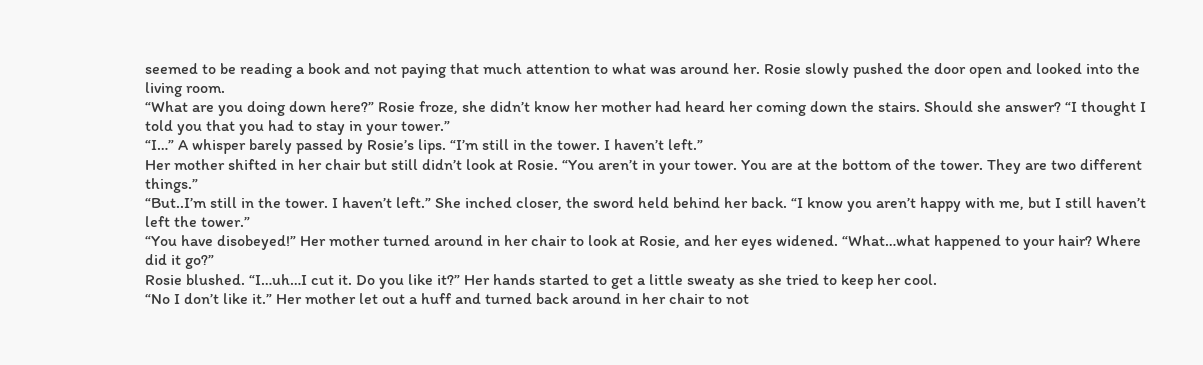seemed to be reading a book and not paying that much attention to what was around her. Rosie slowly pushed the door open and looked into the living room.
“What are you doing down here?” Rosie froze, she didn’t know her mother had heard her coming down the stairs. Should she answer? “I thought I told you that you had to stay in your tower.”
“I…” A whisper barely passed by Rosie’s lips. “I’m still in the tower. I haven’t left.”
Her mother shifted in her chair but still didn’t look at Rosie. “You aren’t in your tower. You are at the bottom of the tower. They are two different things.”
“But..I’m still in the tower. I haven’t left.” She inched closer, the sword held behind her back. “I know you aren’t happy with me, but I still haven’t left the tower.”
“You have disobeyed!” Her mother turned around in her chair to look at Rosie, and her eyes widened. “What…what happened to your hair? Where did it go?”
Rosie blushed. “I…uh…I cut it. Do you like it?” Her hands started to get a little sweaty as she tried to keep her cool.
“No I don’t like it.” Her mother let out a huff and turned back around in her chair to not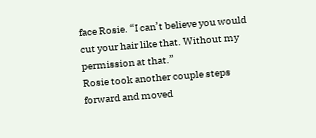face Rosie. “I can’t believe you would cut your hair like that. Without my permission at that.”
Rosie took another couple steps forward and moved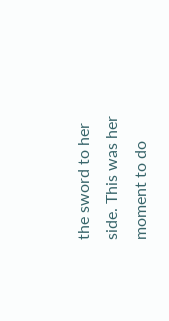the sword to her side. This was her moment to do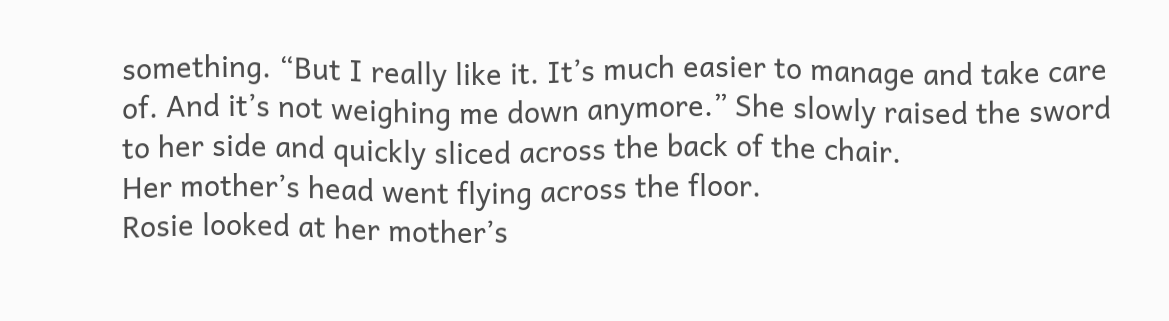something. “But I really like it. It’s much easier to manage and take care of. And it’s not weighing me down anymore.” She slowly raised the sword to her side and quickly sliced across the back of the chair.
Her mother’s head went flying across the floor.
Rosie looked at her mother’s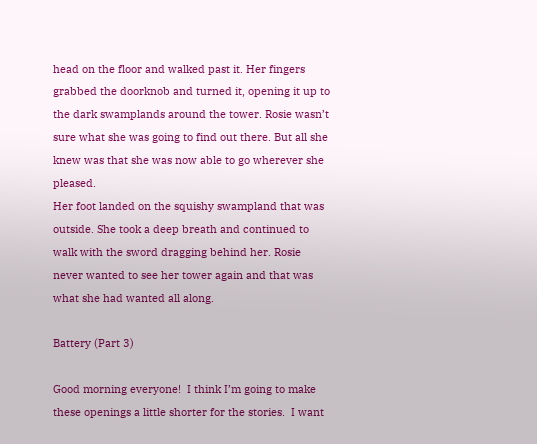head on the floor and walked past it. Her fingers grabbed the doorknob and turned it, opening it up to the dark swamplands around the tower. Rosie wasn’t sure what she was going to find out there. But all she knew was that she was now able to go wherever she pleased.
Her foot landed on the squishy swampland that was outside. She took a deep breath and continued to walk with the sword dragging behind her. Rosie never wanted to see her tower again and that was what she had wanted all along.

Battery (Part 3)

Good morning everyone!  I think I’m going to make these openings a little shorter for the stories.  I want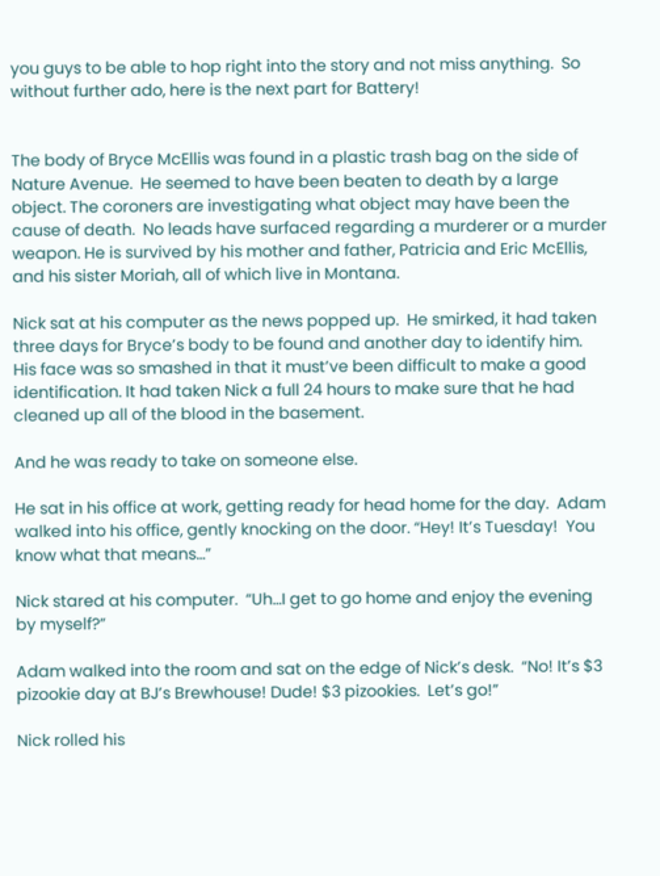you guys to be able to hop right into the story and not miss anything.  So without further ado, here is the next part for Battery!


The body of Bryce McEllis was found in a plastic trash bag on the side of Nature Avenue.  He seemed to have been beaten to death by a large object. The coroners are investigating what object may have been the cause of death.  No leads have surfaced regarding a murderer or a murder weapon. He is survived by his mother and father, Patricia and Eric McEllis, and his sister Moriah, all of which live in Montana.

Nick sat at his computer as the news popped up.  He smirked, it had taken three days for Bryce’s body to be found and another day to identify him.  His face was so smashed in that it must’ve been difficult to make a good identification. It had taken Nick a full 24 hours to make sure that he had cleaned up all of the blood in the basement.

And he was ready to take on someone else.

He sat in his office at work, getting ready for head home for the day.  Adam walked into his office, gently knocking on the door. “Hey! It’s Tuesday!  You know what that means…”

Nick stared at his computer.  “Uh…I get to go home and enjoy the evening by myself?”

Adam walked into the room and sat on the edge of Nick’s desk.  “No! It’s $3 pizookie day at BJ’s Brewhouse! Dude! $3 pizookies.  Let’s go!”

Nick rolled his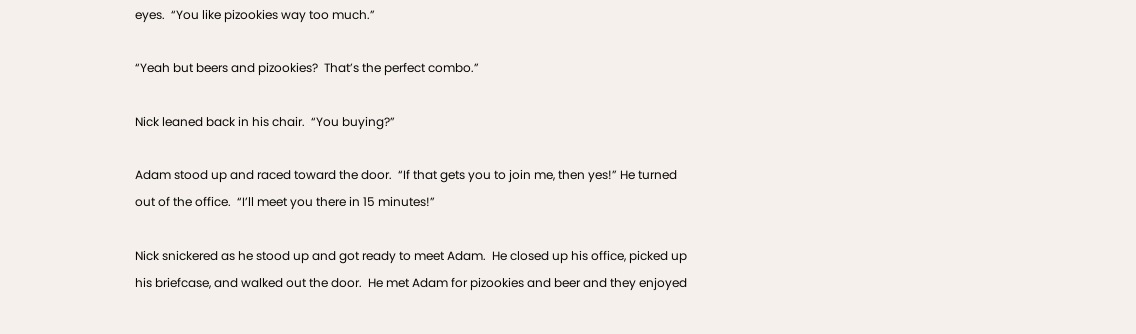eyes.  “You like pizookies way too much.”

“Yeah but beers and pizookies?  That’s the perfect combo.”

Nick leaned back in his chair.  “You buying?”

Adam stood up and raced toward the door.  “If that gets you to join me, then yes!” He turned out of the office.  “I’ll meet you there in 15 minutes!”

Nick snickered as he stood up and got ready to meet Adam.  He closed up his office, picked up his briefcase, and walked out the door.  He met Adam for pizookies and beer and they enjoyed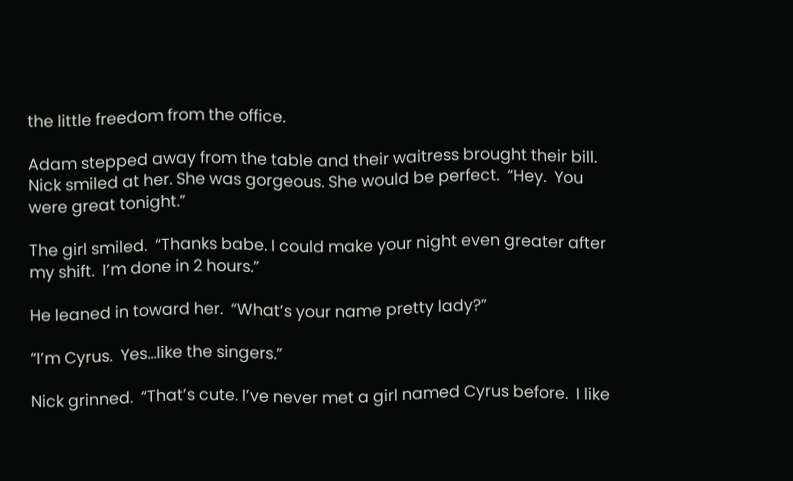the little freedom from the office.

Adam stepped away from the table and their waitress brought their bill.  Nick smiled at her. She was gorgeous. She would be perfect.  “Hey.  You were great tonight.”

The girl smiled.  “Thanks babe. I could make your night even greater after my shift.  I’m done in 2 hours.”

He leaned in toward her.  “What’s your name pretty lady?”

“I’m Cyrus.  Yes…like the singers.”

Nick grinned.  “That’s cute. I’ve never met a girl named Cyrus before.  I like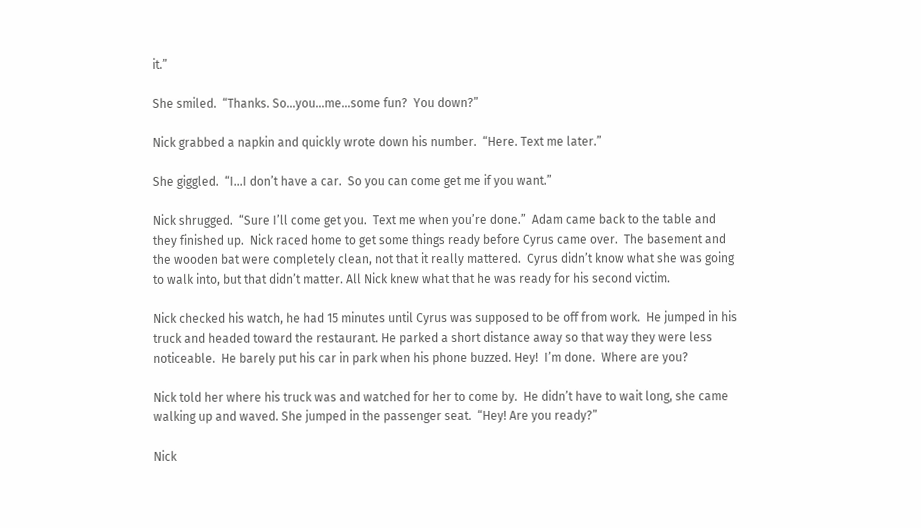it.”

She smiled.  “Thanks. So…you…me…some fun?  You down?”

Nick grabbed a napkin and quickly wrote down his number.  “Here. Text me later.”

She giggled.  “I…I don’t have a car.  So you can come get me if you want.”

Nick shrugged.  “Sure I’ll come get you.  Text me when you’re done.”  Adam came back to the table and they finished up.  Nick raced home to get some things ready before Cyrus came over.  The basement and the wooden bat were completely clean, not that it really mattered.  Cyrus didn’t know what she was going to walk into, but that didn’t matter. All Nick knew what that he was ready for his second victim.

Nick checked his watch, he had 15 minutes until Cyrus was supposed to be off from work.  He jumped in his truck and headed toward the restaurant. He parked a short distance away so that way they were less noticeable.  He barely put his car in park when his phone buzzed. Hey!  I’m done.  Where are you?

Nick told her where his truck was and watched for her to come by.  He didn’t have to wait long, she came walking up and waved. She jumped in the passenger seat.  “Hey! Are you ready?”

Nick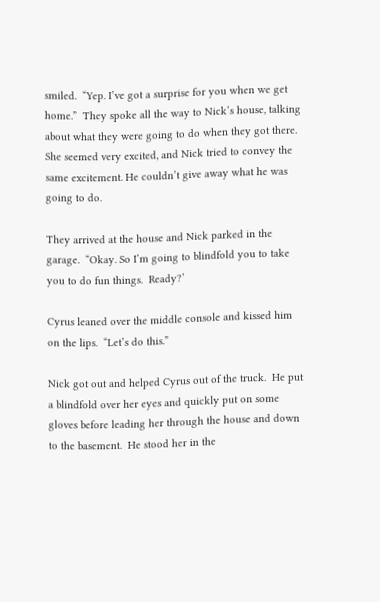smiled.  “Yep. I’ve got a surprise for you when we get home.”  They spoke all the way to Nick’s house, talking about what they were going to do when they got there.  She seemed very excited, and Nick tried to convey the same excitement. He couldn’t give away what he was going to do.

They arrived at the house and Nick parked in the garage.  “Okay. So I’m going to blindfold you to take you to do fun things.  Ready?’

Cyrus leaned over the middle console and kissed him on the lips.  “Let’s do this.”

Nick got out and helped Cyrus out of the truck.  He put a blindfold over her eyes and quickly put on some gloves before leading her through the house and down to the basement.  He stood her in the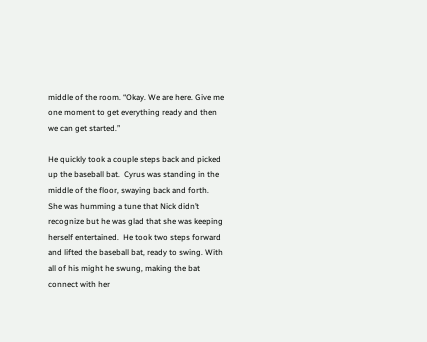middle of the room. “Okay. We are here. Give me one moment to get everything ready and then we can get started.”

He quickly took a couple steps back and picked up the baseball bat.  Cyrus was standing in the middle of the floor, swaying back and forth.  She was humming a tune that Nick didn’t recognize but he was glad that she was keeping herself entertained.  He took two steps forward and lifted the baseball bat, ready to swing. With all of his might he swung, making the bat connect with her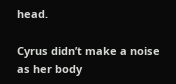head.

Cyrus didn’t make a noise as her body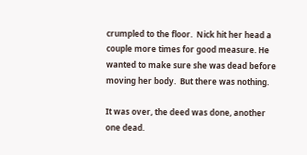crumpled to the floor.  Nick hit her head a couple more times for good measure. He wanted to make sure she was dead before moving her body.  But there was nothing.

It was over, the deed was done, another one dead.